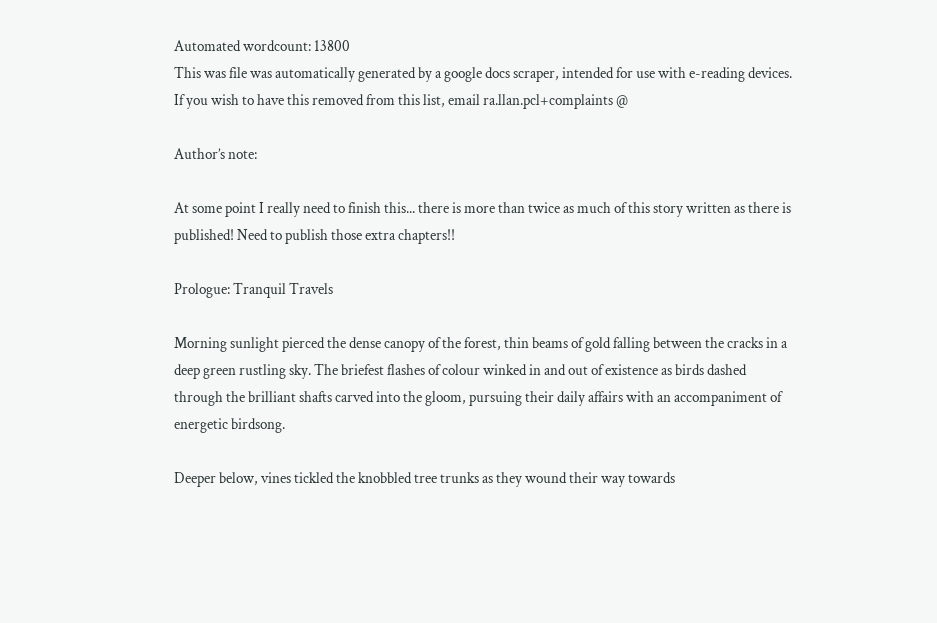Automated wordcount: 13800
This was file was automatically generated by a google docs scraper, intended for use with e-reading devices. If you wish to have this removed from this list, email ra.llan.pcl+complaints @

Author’s note:

At some point I really need to finish this... there is more than twice as much of this story written as there is published! Need to publish those extra chapters!!

Prologue: Tranquil Travels

Morning sunlight pierced the dense canopy of the forest, thin beams of gold falling between the cracks in a deep green rustling sky. The briefest flashes of colour winked in and out of existence as birds dashed through the brilliant shafts carved into the gloom, pursuing their daily affairs with an accompaniment of energetic birdsong.

Deeper below, vines tickled the knobbled tree trunks as they wound their way towards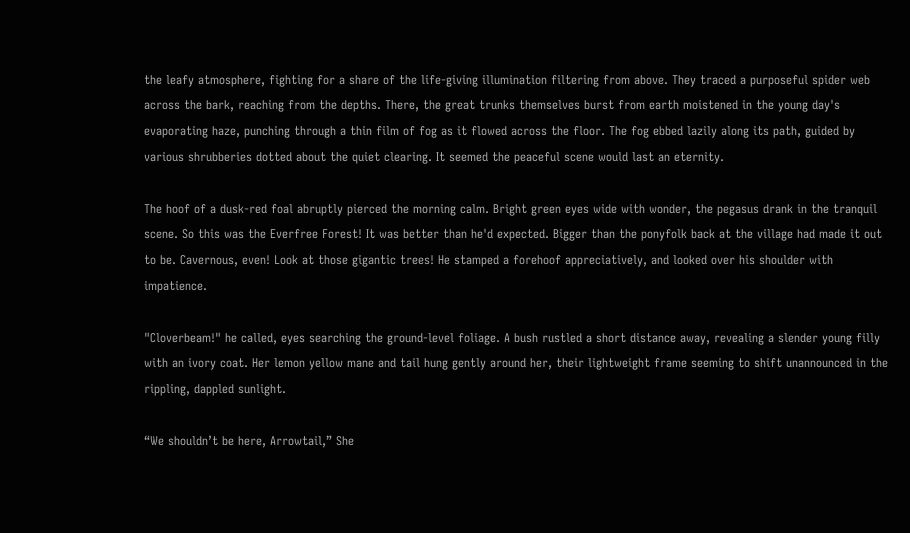the leafy atmosphere, fighting for a share of the life-giving illumination filtering from above. They traced a purposeful spider web across the bark, reaching from the depths. There, the great trunks themselves burst from earth moistened in the young day's evaporating haze, punching through a thin film of fog as it flowed across the floor. The fog ebbed lazily along its path, guided by various shrubberies dotted about the quiet clearing. It seemed the peaceful scene would last an eternity.

The hoof of a dusk-red foal abruptly pierced the morning calm. Bright green eyes wide with wonder, the pegasus drank in the tranquil scene. So this was the Everfree Forest! It was better than he'd expected. Bigger than the ponyfolk back at the village had made it out to be. Cavernous, even! Look at those gigantic trees! He stamped a forehoof appreciatively, and looked over his shoulder with impatience.

"Cloverbeam!" he called, eyes searching the ground-level foliage. A bush rustled a short distance away, revealing a slender young filly with an ivory coat. Her lemon yellow mane and tail hung gently around her, their lightweight frame seeming to shift unannounced in the rippling, dappled sunlight.

“We shouldn’t be here, Arrowtail,” She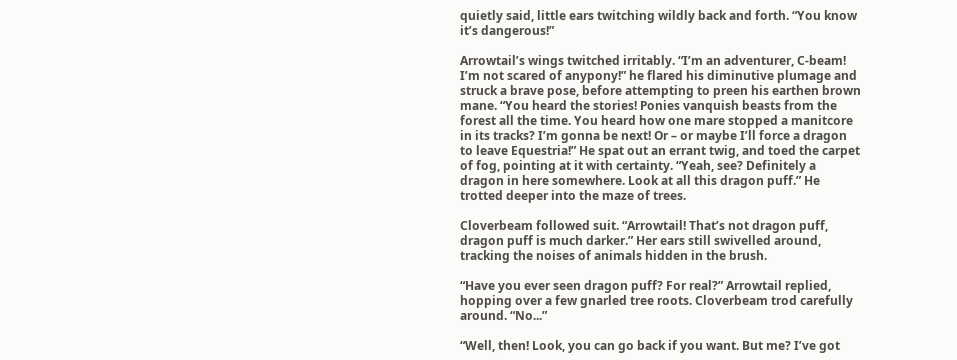quietly said, little ears twitching wildly back and forth. “You know it’s dangerous!”

Arrowtail’s wings twitched irritably. “I’m an adventurer, C-beam! I’m not scared of anypony!” he flared his diminutive plumage and struck a brave pose, before attempting to preen his earthen brown mane. “You heard the stories! Ponies vanquish beasts from the forest all the time. You heard how one mare stopped a manitcore in its tracks? I’m gonna be next! Or – or maybe I’ll force a dragon to leave Equestria!” He spat out an errant twig, and toed the carpet of fog, pointing at it with certainty. “Yeah, see? Definitely a dragon in here somewhere. Look at all this dragon puff.” He trotted deeper into the maze of trees.

Cloverbeam followed suit. “Arrowtail! That’s not dragon puff, dragon puff is much darker.” Her ears still swivelled around, tracking the noises of animals hidden in the brush.

“Have you ever seen dragon puff? For real?” Arrowtail replied, hopping over a few gnarled tree roots. Cloverbeam trod carefully around. “No...”

“Well, then! Look, you can go back if you want. But me? I’ve got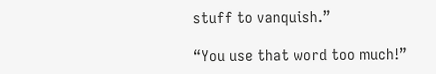stuff to vanquish.”

“You use that word too much!”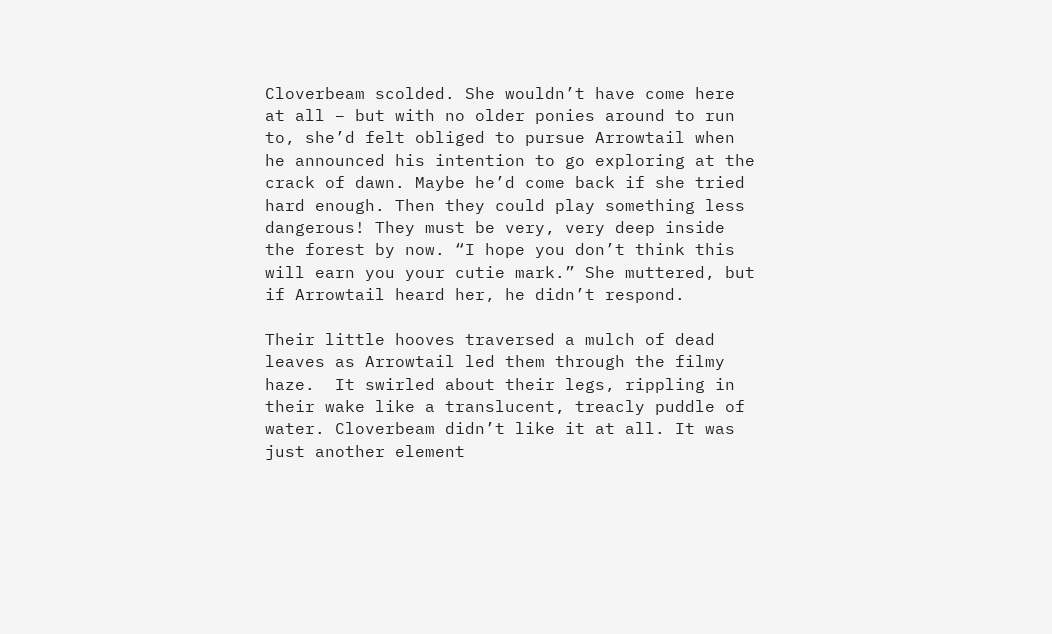Cloverbeam scolded. She wouldn’t have come here at all – but with no older ponies around to run to, she’d felt obliged to pursue Arrowtail when he announced his intention to go exploring at the crack of dawn. Maybe he’d come back if she tried hard enough. Then they could play something less dangerous! They must be very, very deep inside the forest by now. “I hope you don’t think this will earn you your cutie mark.” She muttered, but if Arrowtail heard her, he didn’t respond.

Their little hooves traversed a mulch of dead leaves as Arrowtail led them through the filmy haze.  It swirled about their legs, rippling in their wake like a translucent, treacly puddle of water. Cloverbeam didn’t like it at all. It was just another element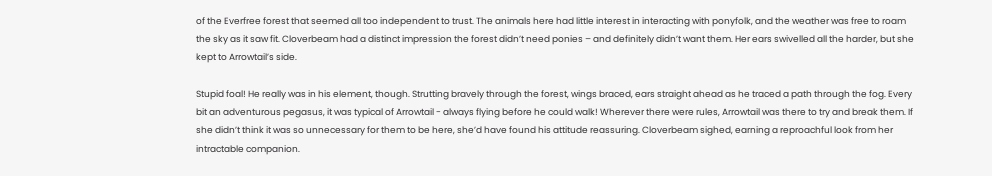of the Everfree forest that seemed all too independent to trust. The animals here had little interest in interacting with ponyfolk, and the weather was free to roam the sky as it saw fit. Cloverbeam had a distinct impression the forest didn’t need ponies – and definitely didn’t want them. Her ears swivelled all the harder, but she kept to Arrowtail’s side.

Stupid foal! He really was in his element, though. Strutting bravely through the forest, wings braced, ears straight ahead as he traced a path through the fog. Every bit an adventurous pegasus, it was typical of Arrowtail - always flying before he could walk! Wherever there were rules, Arrowtail was there to try and break them. If she didn’t think it was so unnecessary for them to be here, she’d have found his attitude reassuring. Cloverbeam sighed, earning a reproachful look from her intractable companion.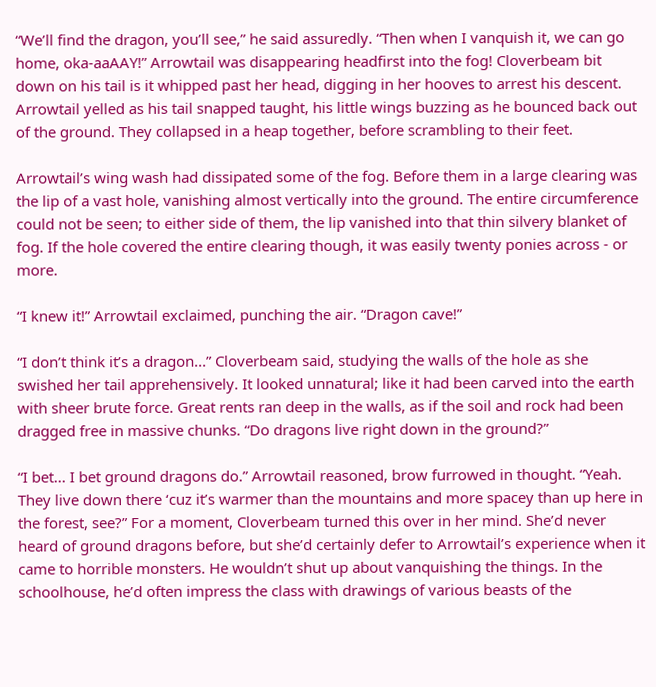“We’ll find the dragon, you’ll see,” he said assuredly. “Then when I vanquish it, we can go home, oka-aaAAY!” Arrowtail was disappearing headfirst into the fog! Cloverbeam bit down on his tail is it whipped past her head, digging in her hooves to arrest his descent. Arrowtail yelled as his tail snapped taught, his little wings buzzing as he bounced back out of the ground. They collapsed in a heap together, before scrambling to their feet.

Arrowtail’s wing wash had dissipated some of the fog. Before them in a large clearing was the lip of a vast hole, vanishing almost vertically into the ground. The entire circumference could not be seen; to either side of them, the lip vanished into that thin silvery blanket of fog. If the hole covered the entire clearing though, it was easily twenty ponies across - or more.

“I knew it!” Arrowtail exclaimed, punching the air. “Dragon cave!”

“I don’t think it’s a dragon...” Cloverbeam said, studying the walls of the hole as she swished her tail apprehensively. It looked unnatural; like it had been carved into the earth with sheer brute force. Great rents ran deep in the walls, as if the soil and rock had been dragged free in massive chunks. “Do dragons live right down in the ground?”

“I bet... I bet ground dragons do.” Arrowtail reasoned, brow furrowed in thought. “Yeah. They live down there ‘cuz it’s warmer than the mountains and more spacey than up here in the forest, see?” For a moment, Cloverbeam turned this over in her mind. She’d never heard of ground dragons before, but she’d certainly defer to Arrowtail’s experience when it came to horrible monsters. He wouldn’t shut up about vanquishing the things. In the schoolhouse, he’d often impress the class with drawings of various beasts of the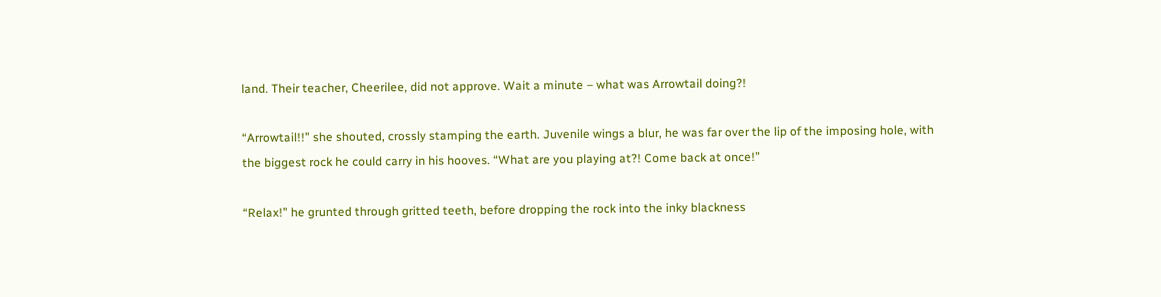land. Their teacher, Cheerilee, did not approve. Wait a minute – what was Arrowtail doing?!

“Arrowtail!!” she shouted, crossly stamping the earth. Juvenile wings a blur, he was far over the lip of the imposing hole, with the biggest rock he could carry in his hooves. “What are you playing at?! Come back at once!”

“Relax!” he grunted through gritted teeth, before dropping the rock into the inky blackness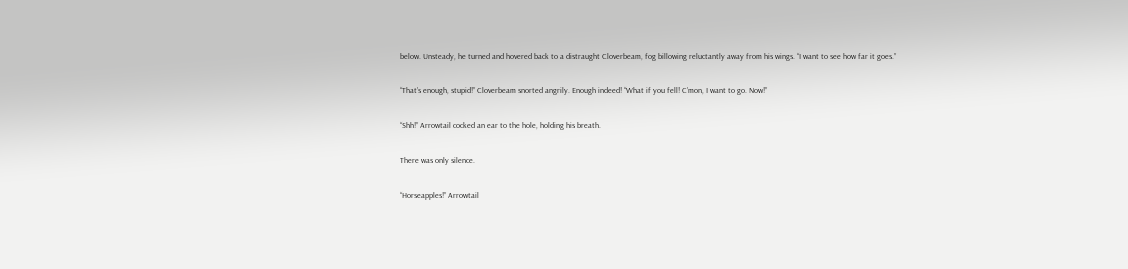below. Unsteady, he turned and hovered back to a distraught Cloverbeam, fog billowing reluctantly away from his wings. “I want to see how far it goes.”

“That’s enough, stupid!” Cloverbeam snorted angrily. Enough indeed! “What if you fell! C’mon, I want to go. Now!”

“Shh!” Arrowtail cocked an ear to the hole, holding his breath.

There was only silence.

“Horseapples!” Arrowtail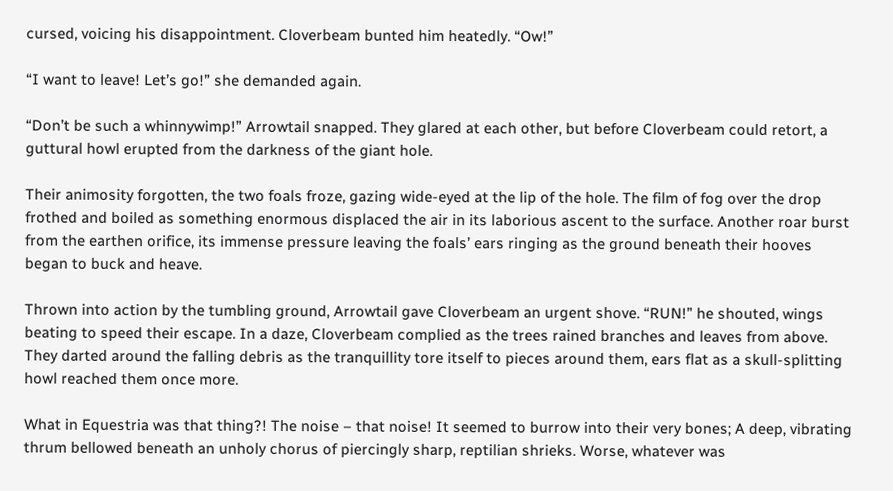cursed, voicing his disappointment. Cloverbeam bunted him heatedly. “Ow!”

“I want to leave! Let’s go!” she demanded again.

“Don’t be such a whinnywimp!” Arrowtail snapped. They glared at each other, but before Cloverbeam could retort, a guttural howl erupted from the darkness of the giant hole.

Their animosity forgotten, the two foals froze, gazing wide-eyed at the lip of the hole. The film of fog over the drop frothed and boiled as something enormous displaced the air in its laborious ascent to the surface. Another roar burst from the earthen orifice, its immense pressure leaving the foals’ ears ringing as the ground beneath their hooves began to buck and heave.

Thrown into action by the tumbling ground, Arrowtail gave Cloverbeam an urgent shove. “RUN!” he shouted, wings beating to speed their escape. In a daze, Cloverbeam complied as the trees rained branches and leaves from above. They darted around the falling debris as the tranquillity tore itself to pieces around them, ears flat as a skull-splitting howl reached them once more.

What in Equestria was that thing?! The noise – that noise! It seemed to burrow into their very bones; A deep, vibrating thrum bellowed beneath an unholy chorus of piercingly sharp, reptilian shrieks. Worse, whatever was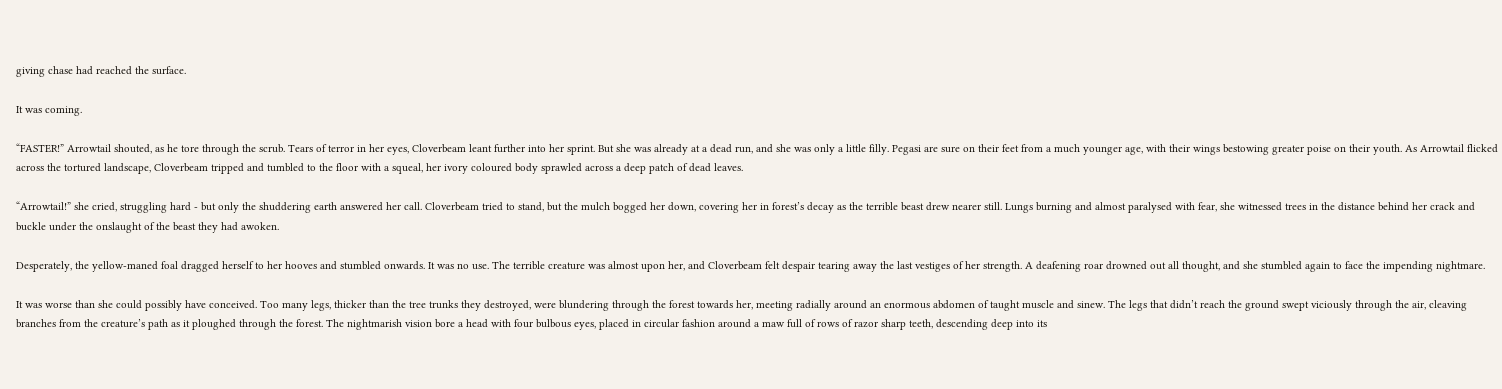giving chase had reached the surface.

It was coming.

“FASTER!” Arrowtail shouted, as he tore through the scrub. Tears of terror in her eyes, Cloverbeam leant further into her sprint. But she was already at a dead run, and she was only a little filly. Pegasi are sure on their feet from a much younger age, with their wings bestowing greater poise on their youth. As Arrowtail flicked across the tortured landscape, Cloverbeam tripped and tumbled to the floor with a squeal, her ivory coloured body sprawled across a deep patch of dead leaves.

“Arrowtail!” she cried, struggling hard - but only the shuddering earth answered her call. Cloverbeam tried to stand, but the mulch bogged her down, covering her in forest’s decay as the terrible beast drew nearer still. Lungs burning and almost paralysed with fear, she witnessed trees in the distance behind her crack and buckle under the onslaught of the beast they had awoken.

Desperately, the yellow-maned foal dragged herself to her hooves and stumbled onwards. It was no use. The terrible creature was almost upon her, and Cloverbeam felt despair tearing away the last vestiges of her strength. A deafening roar drowned out all thought, and she stumbled again to face the impending nightmare.

It was worse than she could possibly have conceived. Too many legs, thicker than the tree trunks they destroyed, were blundering through the forest towards her, meeting radially around an enormous abdomen of taught muscle and sinew. The legs that didn’t reach the ground swept viciously through the air, cleaving branches from the creature’s path as it ploughed through the forest. The nightmarish vision bore a head with four bulbous eyes, placed in circular fashion around a maw full of rows of razor sharp teeth, descending deep into its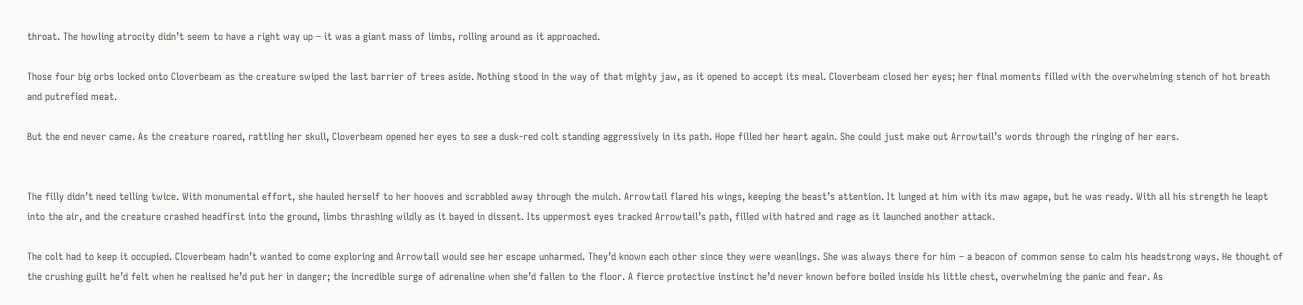throat. The howling atrocity didn’t seem to have a right way up – it was a giant mass of limbs, rolling around as it approached.

Those four big orbs locked onto Cloverbeam as the creature swiped the last barrier of trees aside. Nothing stood in the way of that mighty jaw, as it opened to accept its meal. Cloverbeam closed her eyes; her final moments filled with the overwhelming stench of hot breath and putrefied meat.

But the end never came. As the creature roared, rattling her skull, Cloverbeam opened her eyes to see a dusk-red colt standing aggressively in its path. Hope filled her heart again. She could just make out Arrowtail’s words through the ringing of her ears.


The filly didn’t need telling twice. With monumental effort, she hauled herself to her hooves and scrabbled away through the mulch. Arrowtail flared his wings, keeping the beast’s attention. It lunged at him with its maw agape, but he was ready. With all his strength he leapt into the air, and the creature crashed headfirst into the ground, limbs thrashing wildly as it bayed in dissent. Its uppermost eyes tracked Arrowtail’s path, filled with hatred and rage as it launched another attack.

The colt had to keep it occupied. Cloverbeam hadn’t wanted to come exploring and Arrowtail would see her escape unharmed. They’d known each other since they were weanlings. She was always there for him – a beacon of common sense to calm his headstrong ways. He thought of the crushing guilt he’d felt when he realised he’d put her in danger; the incredible surge of adrenaline when she’d fallen to the floor. A fierce protective instinct he’d never known before boiled inside his little chest, overwhelming the panic and fear. As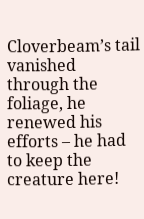Cloverbeam’s tail vanished through the foliage, he renewed his efforts – he had to keep the creature here!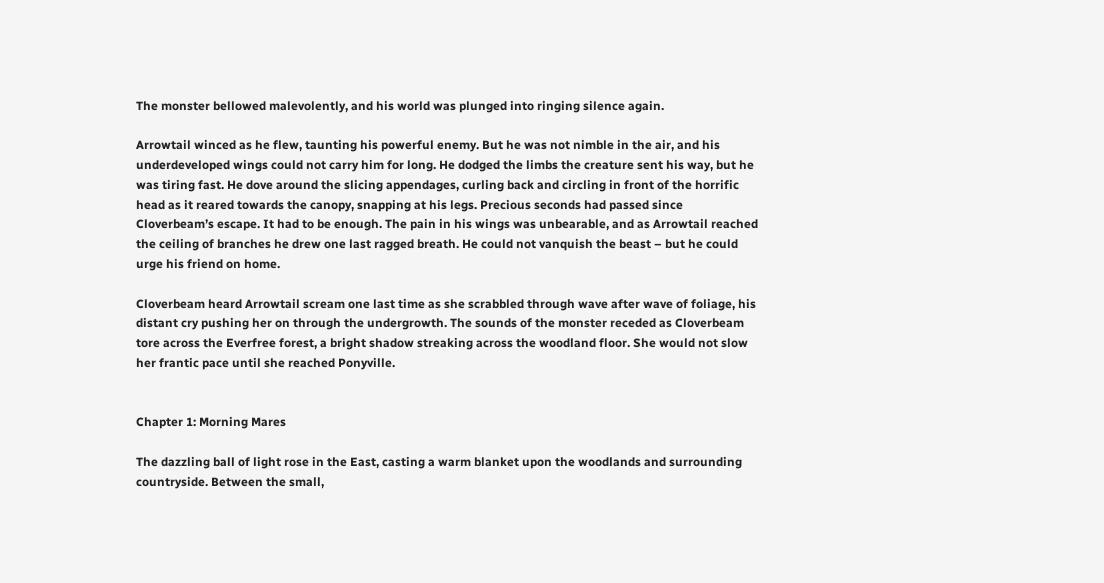The monster bellowed malevolently, and his world was plunged into ringing silence again.

Arrowtail winced as he flew, taunting his powerful enemy. But he was not nimble in the air, and his underdeveloped wings could not carry him for long. He dodged the limbs the creature sent his way, but he was tiring fast. He dove around the slicing appendages, curling back and circling in front of the horrific head as it reared towards the canopy, snapping at his legs. Precious seconds had passed since Cloverbeam’s escape. It had to be enough. The pain in his wings was unbearable, and as Arrowtail reached the ceiling of branches he drew one last ragged breath. He could not vanquish the beast – but he could urge his friend on home.

Cloverbeam heard Arrowtail scream one last time as she scrabbled through wave after wave of foliage, his distant cry pushing her on through the undergrowth. The sounds of the monster receded as Cloverbeam tore across the Everfree forest, a bright shadow streaking across the woodland floor. She would not slow her frantic pace until she reached Ponyville.


Chapter 1: Morning Mares

The dazzling ball of light rose in the East, casting a warm blanket upon the woodlands and surrounding countryside. Between the small,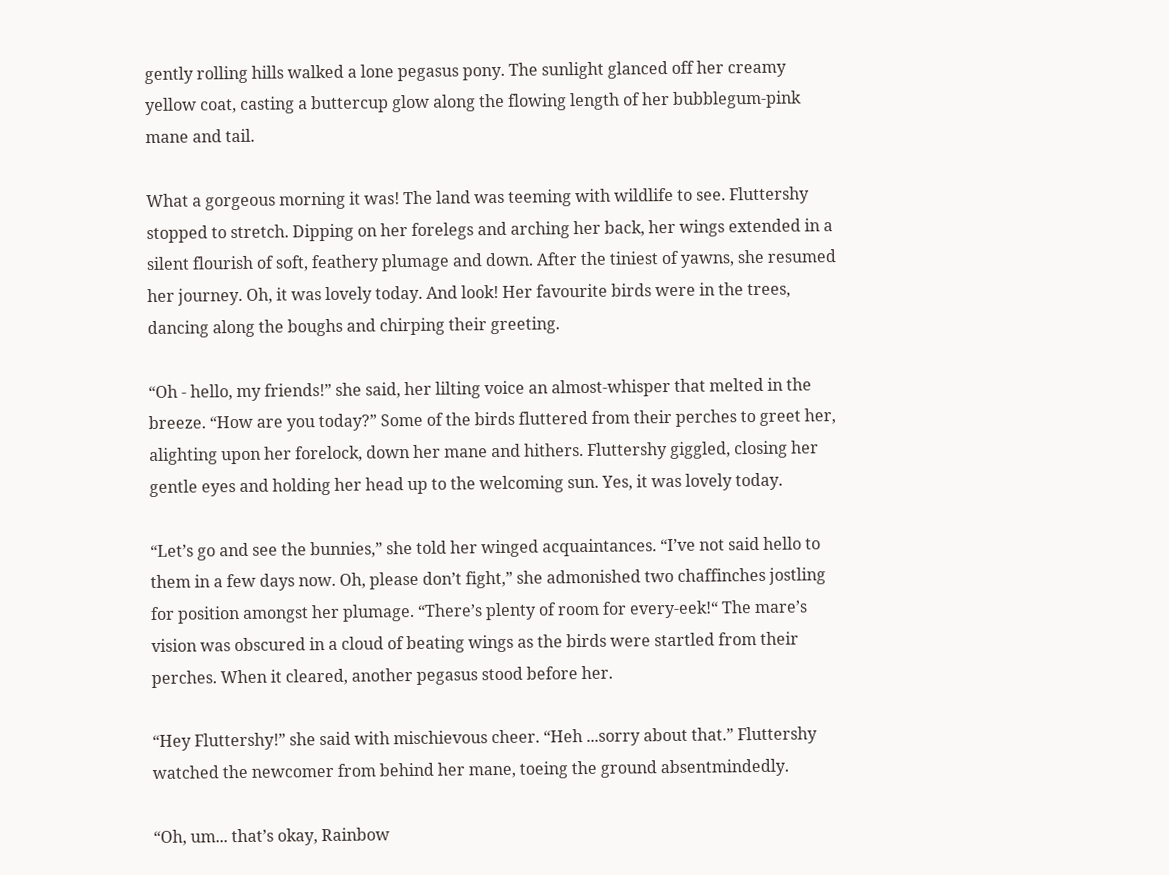gently rolling hills walked a lone pegasus pony. The sunlight glanced off her creamy yellow coat, casting a buttercup glow along the flowing length of her bubblegum-pink mane and tail.

What a gorgeous morning it was! The land was teeming with wildlife to see. Fluttershy stopped to stretch. Dipping on her forelegs and arching her back, her wings extended in a silent flourish of soft, feathery plumage and down. After the tiniest of yawns, she resumed her journey. Oh, it was lovely today. And look! Her favourite birds were in the trees, dancing along the boughs and chirping their greeting.

“Oh - hello, my friends!” she said, her lilting voice an almost-whisper that melted in the breeze. “How are you today?” Some of the birds fluttered from their perches to greet her, alighting upon her forelock, down her mane and hithers. Fluttershy giggled, closing her gentle eyes and holding her head up to the welcoming sun. Yes, it was lovely today.

“Let’s go and see the bunnies,” she told her winged acquaintances. “I’ve not said hello to them in a few days now. Oh, please don’t fight,” she admonished two chaffinches jostling for position amongst her plumage. “There’s plenty of room for every-eek!“ The mare’s vision was obscured in a cloud of beating wings as the birds were startled from their perches. When it cleared, another pegasus stood before her.

“Hey Fluttershy!” she said with mischievous cheer. “Heh ...sorry about that.” Fluttershy watched the newcomer from behind her mane, toeing the ground absentmindedly.

“Oh, um... that’s okay, Rainbow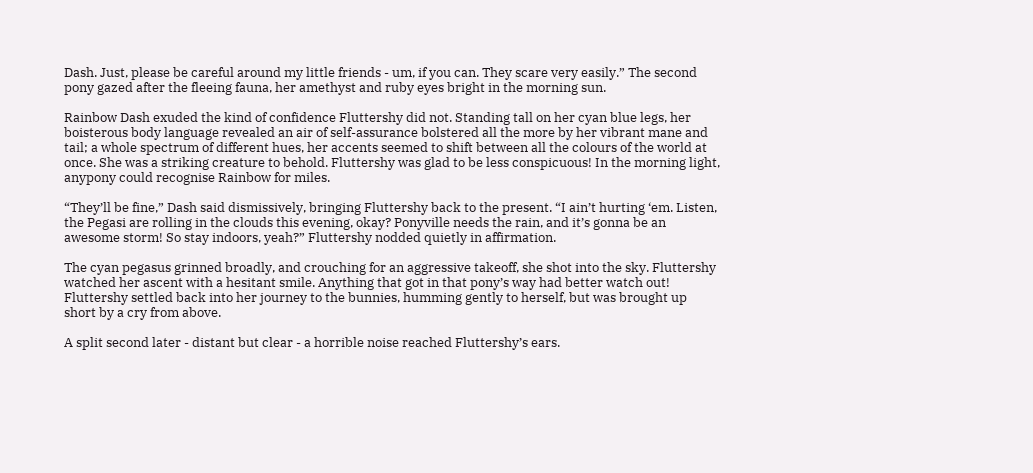Dash. Just, please be careful around my little friends - um, if you can. They scare very easily.” The second pony gazed after the fleeing fauna, her amethyst and ruby eyes bright in the morning sun.

Rainbow Dash exuded the kind of confidence Fluttershy did not. Standing tall on her cyan blue legs, her boisterous body language revealed an air of self-assurance bolstered all the more by her vibrant mane and tail; a whole spectrum of different hues, her accents seemed to shift between all the colours of the world at once. She was a striking creature to behold. Fluttershy was glad to be less conspicuous! In the morning light, anypony could recognise Rainbow for miles.

“They’ll be fine,” Dash said dismissively, bringing Fluttershy back to the present. “I ain’t hurting ‘em. Listen, the Pegasi are rolling in the clouds this evening, okay? Ponyville needs the rain, and it’s gonna be an awesome storm! So stay indoors, yeah?” Fluttershy nodded quietly in affirmation.

The cyan pegasus grinned broadly, and crouching for an aggressive takeoff, she shot into the sky. Fluttershy watched her ascent with a hesitant smile. Anything that got in that pony’s way had better watch out! Fluttershy settled back into her journey to the bunnies, humming gently to herself, but was brought up short by a cry from above.

A split second later - distant but clear - a horrible noise reached Fluttershy’s ears.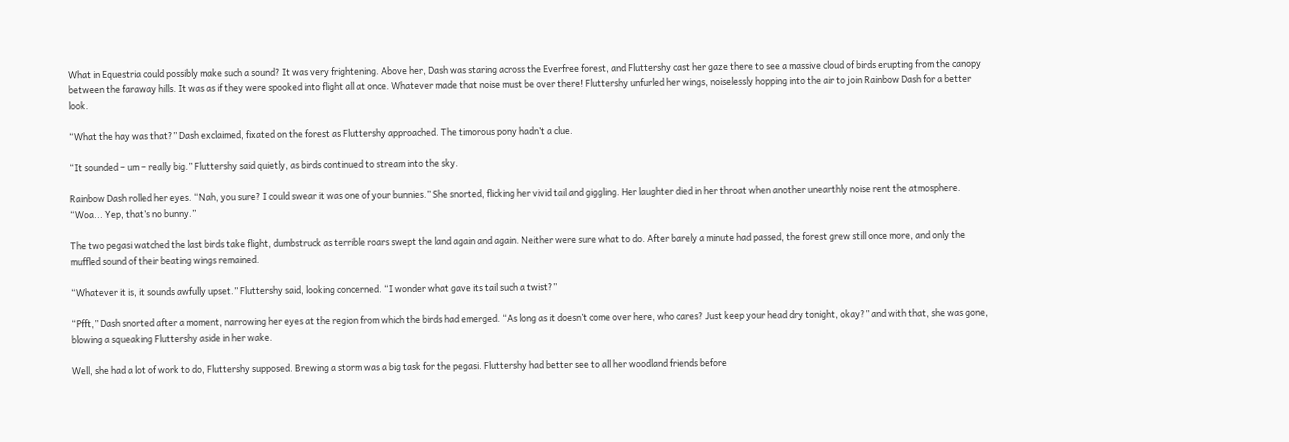What in Equestria could possibly make such a sound? It was very frightening. Above her, Dash was staring across the Everfree forest, and Fluttershy cast her gaze there to see a massive cloud of birds erupting from the canopy between the faraway hills. It was as if they were spooked into flight all at once. Whatever made that noise must be over there! Fluttershy unfurled her wings, noiselessly hopping into the air to join Rainbow Dash for a better look.

“What the hay was that?” Dash exclaimed, fixated on the forest as Fluttershy approached. The timorous pony hadn’t a clue.

“It sounded – um – really big.” Fluttershy said quietly, as birds continued to stream into the sky.

Rainbow Dash rolled her eyes. “Nah, you sure? I could swear it was one of your bunnies.” She snorted, flicking her vivid tail and giggling. Her laughter died in her throat when another unearthly noise rent the atmosphere. “Woa... Yep, that’s no bunny.”

The two pegasi watched the last birds take flight, dumbstruck as terrible roars swept the land again and again. Neither were sure what to do. After barely a minute had passed, the forest grew still once more, and only the muffled sound of their beating wings remained.

“Whatever it is, it sounds awfully upset.” Fluttershy said, looking concerned. “I wonder what gave its tail such a twist?”

“Pfft,” Dash snorted after a moment, narrowing her eyes at the region from which the birds had emerged. “As long as it doesn’t come over here, who cares? Just keep your head dry tonight, okay?” and with that, she was gone, blowing a squeaking Fluttershy aside in her wake.

Well, she had a lot of work to do, Fluttershy supposed. Brewing a storm was a big task for the pegasi. Fluttershy had better see to all her woodland friends before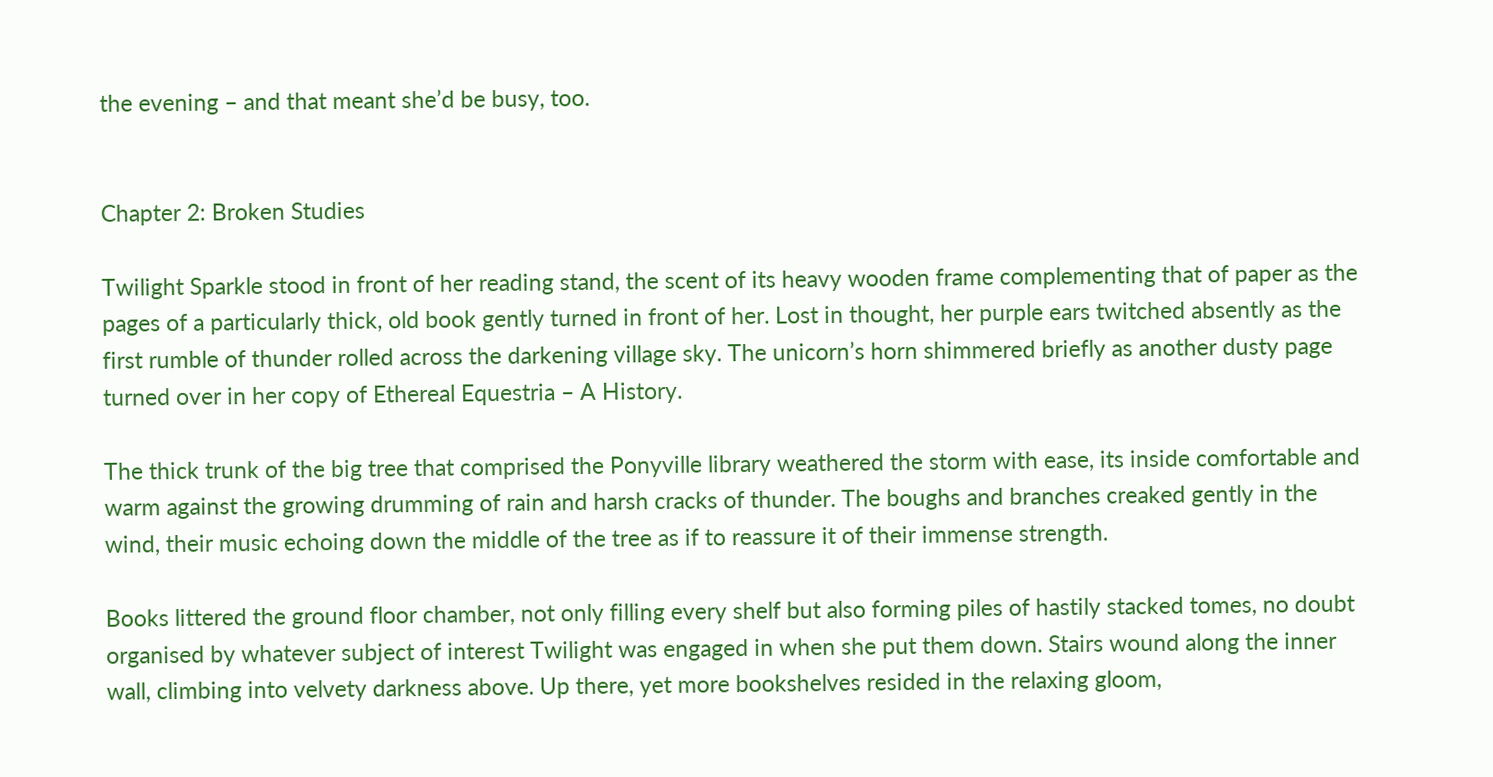the evening – and that meant she’d be busy, too.


Chapter 2: Broken Studies

Twilight Sparkle stood in front of her reading stand, the scent of its heavy wooden frame complementing that of paper as the pages of a particularly thick, old book gently turned in front of her. Lost in thought, her purple ears twitched absently as the first rumble of thunder rolled across the darkening village sky. The unicorn’s horn shimmered briefly as another dusty page turned over in her copy of Ethereal Equestria – A History.

The thick trunk of the big tree that comprised the Ponyville library weathered the storm with ease, its inside comfortable and warm against the growing drumming of rain and harsh cracks of thunder. The boughs and branches creaked gently in the wind, their music echoing down the middle of the tree as if to reassure it of their immense strength.

Books littered the ground floor chamber, not only filling every shelf but also forming piles of hastily stacked tomes, no doubt organised by whatever subject of interest Twilight was engaged in when she put them down. Stairs wound along the inner wall, climbing into velvety darkness above. Up there, yet more bookshelves resided in the relaxing gloom,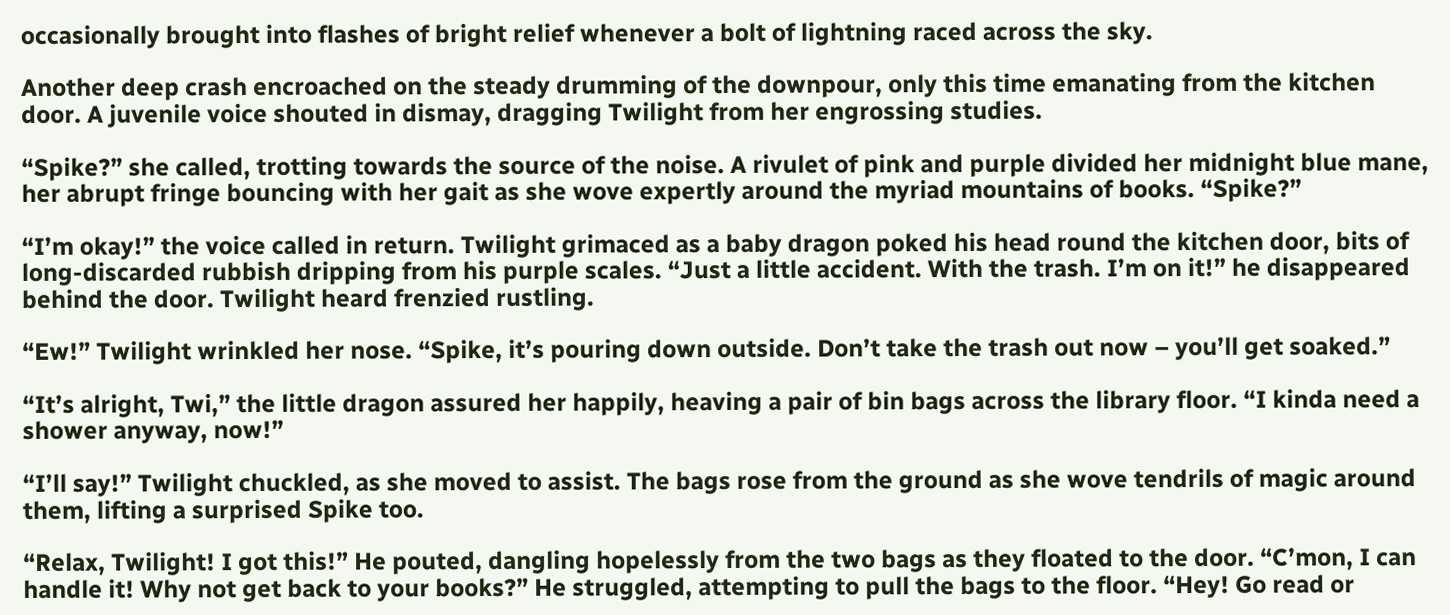occasionally brought into flashes of bright relief whenever a bolt of lightning raced across the sky.

Another deep crash encroached on the steady drumming of the downpour, only this time emanating from the kitchen door. A juvenile voice shouted in dismay, dragging Twilight from her engrossing studies.

“Spike?” she called, trotting towards the source of the noise. A rivulet of pink and purple divided her midnight blue mane, her abrupt fringe bouncing with her gait as she wove expertly around the myriad mountains of books. “Spike?”

“I’m okay!” the voice called in return. Twilight grimaced as a baby dragon poked his head round the kitchen door, bits of long-discarded rubbish dripping from his purple scales. “Just a little accident. With the trash. I’m on it!” he disappeared behind the door. Twilight heard frenzied rustling.

“Ew!” Twilight wrinkled her nose. “Spike, it’s pouring down outside. Don’t take the trash out now – you’ll get soaked.”

“It’s alright, Twi,” the little dragon assured her happily, heaving a pair of bin bags across the library floor. “I kinda need a shower anyway, now!”

“I’ll say!” Twilight chuckled, as she moved to assist. The bags rose from the ground as she wove tendrils of magic around them, lifting a surprised Spike too.

“Relax, Twilight! I got this!” He pouted, dangling hopelessly from the two bags as they floated to the door. “C’mon, I can handle it! Why not get back to your books?” He struggled, attempting to pull the bags to the floor. “Hey! Go read or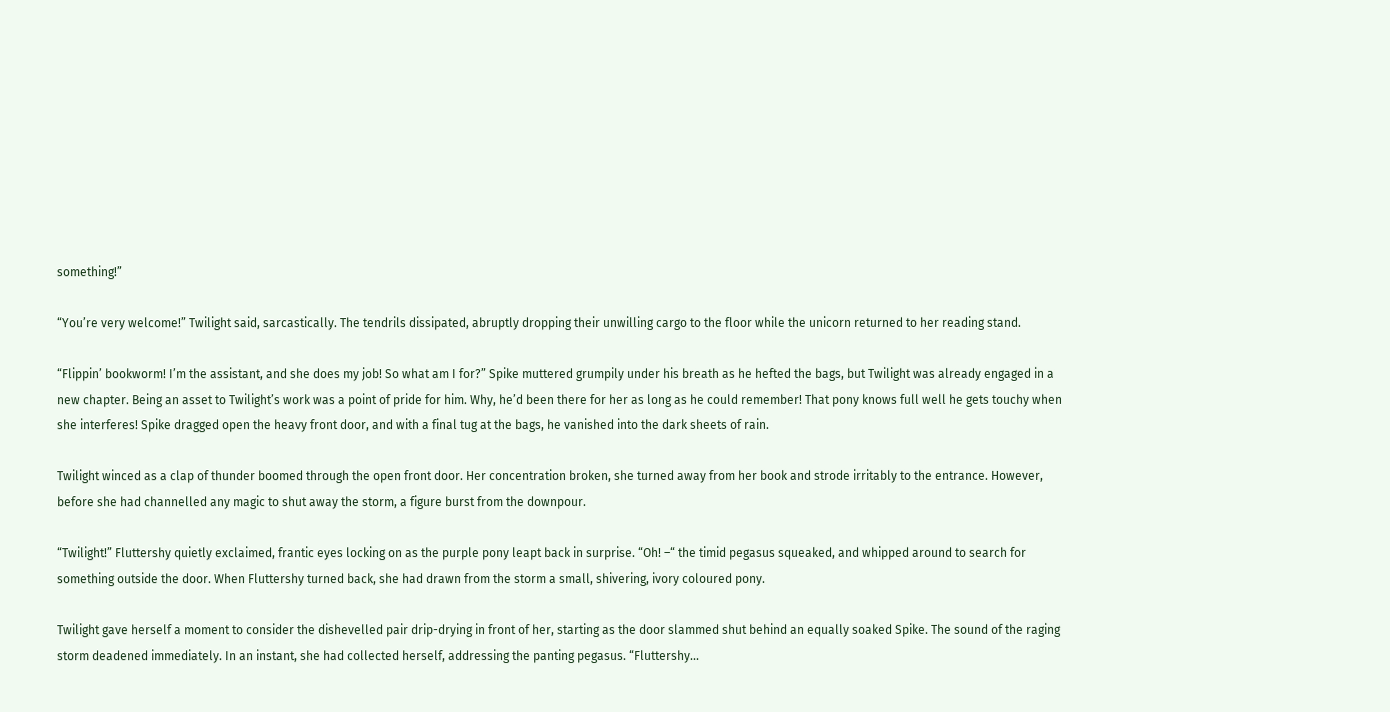something!”

“You’re very welcome!” Twilight said, sarcastically. The tendrils dissipated, abruptly dropping their unwilling cargo to the floor while the unicorn returned to her reading stand.

“Flippin’ bookworm! I’m the assistant, and she does my job! So what am I for?” Spike muttered grumpily under his breath as he hefted the bags, but Twilight was already engaged in a new chapter. Being an asset to Twilight’s work was a point of pride for him. Why, he’d been there for her as long as he could remember! That pony knows full well he gets touchy when she interferes! Spike dragged open the heavy front door, and with a final tug at the bags, he vanished into the dark sheets of rain.

Twilight winced as a clap of thunder boomed through the open front door. Her concentration broken, she turned away from her book and strode irritably to the entrance. However, before she had channelled any magic to shut away the storm, a figure burst from the downpour.

“Twilight!” Fluttershy quietly exclaimed, frantic eyes locking on as the purple pony leapt back in surprise. “Oh! –“ the timid pegasus squeaked, and whipped around to search for something outside the door. When Fluttershy turned back, she had drawn from the storm a small, shivering, ivory coloured pony.

Twilight gave herself a moment to consider the dishevelled pair drip-drying in front of her, starting as the door slammed shut behind an equally soaked Spike. The sound of the raging storm deadened immediately. In an instant, she had collected herself, addressing the panting pegasus. “Fluttershy...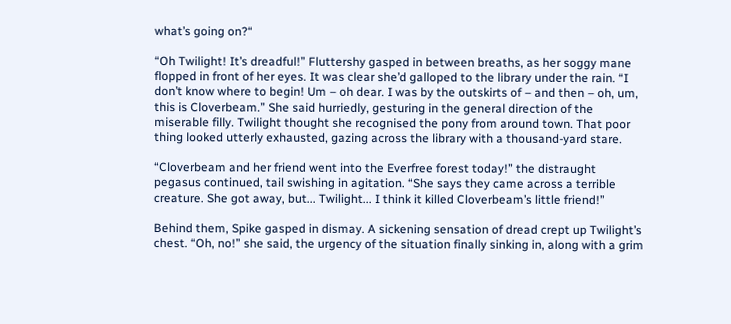what’s going on?“

“Oh Twilight! It’s dreadful!” Fluttershy gasped in between breaths, as her soggy mane flopped in front of her eyes. It was clear she’d galloped to the library under the rain. “I don’t know where to begin! Um – oh dear. I was by the outskirts of – and then – oh, um, this is Cloverbeam.” She said hurriedly, gesturing in the general direction of the miserable filly. Twilight thought she recognised the pony from around town. That poor thing looked utterly exhausted, gazing across the library with a thousand-yard stare.

“Cloverbeam and her friend went into the Everfree forest today!” the distraught pegasus continued, tail swishing in agitation. “She says they came across a terrible creature. She got away, but... Twilight... I think it killed Cloverbeam’s little friend!”

Behind them, Spike gasped in dismay. A sickening sensation of dread crept up Twilight’s chest. “Oh, no!” she said, the urgency of the situation finally sinking in, along with a grim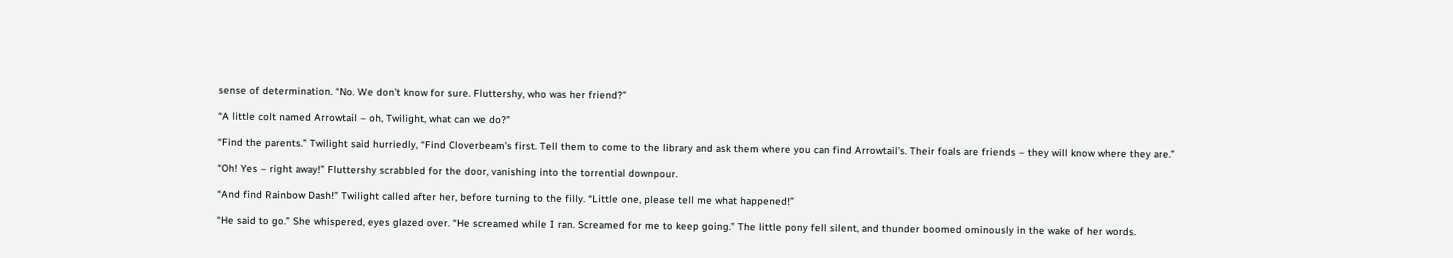sense of determination. “No. We don’t know for sure. Fluttershy, who was her friend?”

“A little colt named Arrowtail – oh, Twilight, what can we do?”

“Find the parents.” Twilight said hurriedly, “Find Cloverbeam’s first. Tell them to come to the library and ask them where you can find Arrowtail’s. Their foals are friends – they will know where they are.”

“Oh! Yes – right away!” Fluttershy scrabbled for the door, vanishing into the torrential downpour.

“And find Rainbow Dash!” Twilight called after her, before turning to the filly. “Little one, please tell me what happened!”

“He said to go.” She whispered, eyes glazed over. “He screamed while I ran. Screamed for me to keep going.” The little pony fell silent, and thunder boomed ominously in the wake of her words.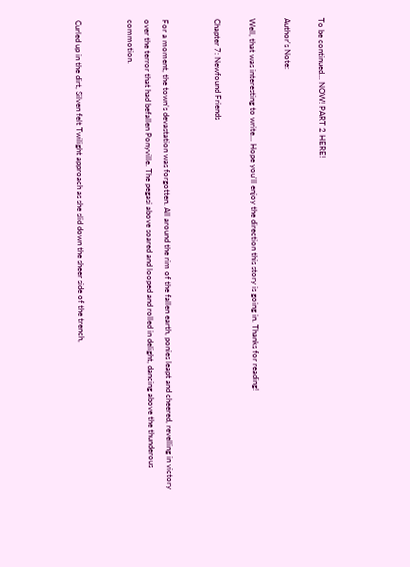To be continued... NOW! PART 2 HERE!

Author's Note:

Well, that was interesting to write... Hope you'll enjoy the direction this story is going in. Thanks for reading!

Chapter 7: Newfound Friends


For a moment, the town’s devastation was forgotten. All around the rim of the fallen earth, ponies leapt and cheered, revelling in victory over the terror that had befallen Ponyville. The pegasi above soared and looped and rolled in delight, dancing above the thunderous commotion.


Curled up in the dirt, Silven felt Twilight approach as she slid down the sheer side of the trench,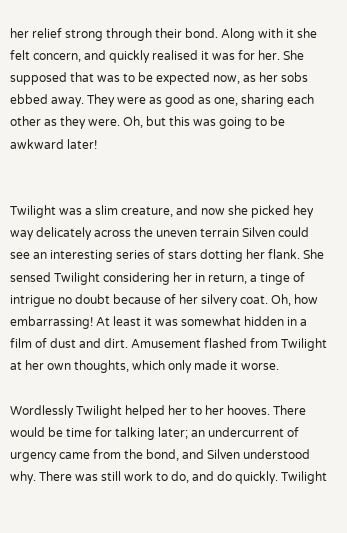her relief strong through their bond. Along with it she felt concern, and quickly realised it was for her. She supposed that was to be expected now, as her sobs ebbed away. They were as good as one, sharing each other as they were. Oh, but this was going to be awkward later!


Twilight was a slim creature, and now she picked hey way delicately across the uneven terrain Silven could see an interesting series of stars dotting her flank. She sensed Twilight considering her in return, a tinge of intrigue no doubt because of her silvery coat. Oh, how embarrassing! At least it was somewhat hidden in a film of dust and dirt. Amusement flashed from Twilight at her own thoughts, which only made it worse.

Wordlessly Twilight helped her to her hooves. There would be time for talking later; an undercurrent of urgency came from the bond, and Silven understood why. There was still work to do, and do quickly. Twilight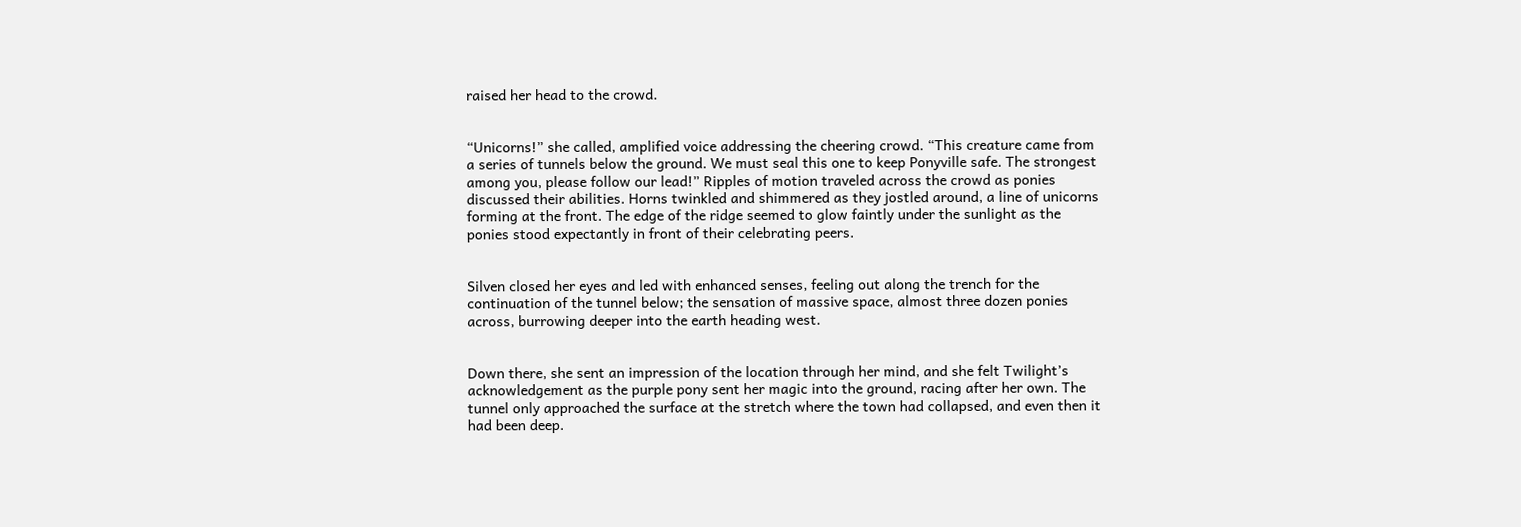raised her head to the crowd.


“Unicorns!” she called, amplified voice addressing the cheering crowd. “This creature came from a series of tunnels below the ground. We must seal this one to keep Ponyville safe. The strongest among you, please follow our lead!” Ripples of motion traveled across the crowd as ponies discussed their abilities. Horns twinkled and shimmered as they jostled around, a line of unicorns forming at the front. The edge of the ridge seemed to glow faintly under the sunlight as the ponies stood expectantly in front of their celebrating peers.


Silven closed her eyes and led with enhanced senses, feeling out along the trench for the continuation of the tunnel below; the sensation of massive space, almost three dozen ponies across, burrowing deeper into the earth heading west.


Down there, she sent an impression of the location through her mind, and she felt Twilight’s acknowledgement as the purple pony sent her magic into the ground, racing after her own. The tunnel only approached the surface at the stretch where the town had collapsed, and even then it had been deep.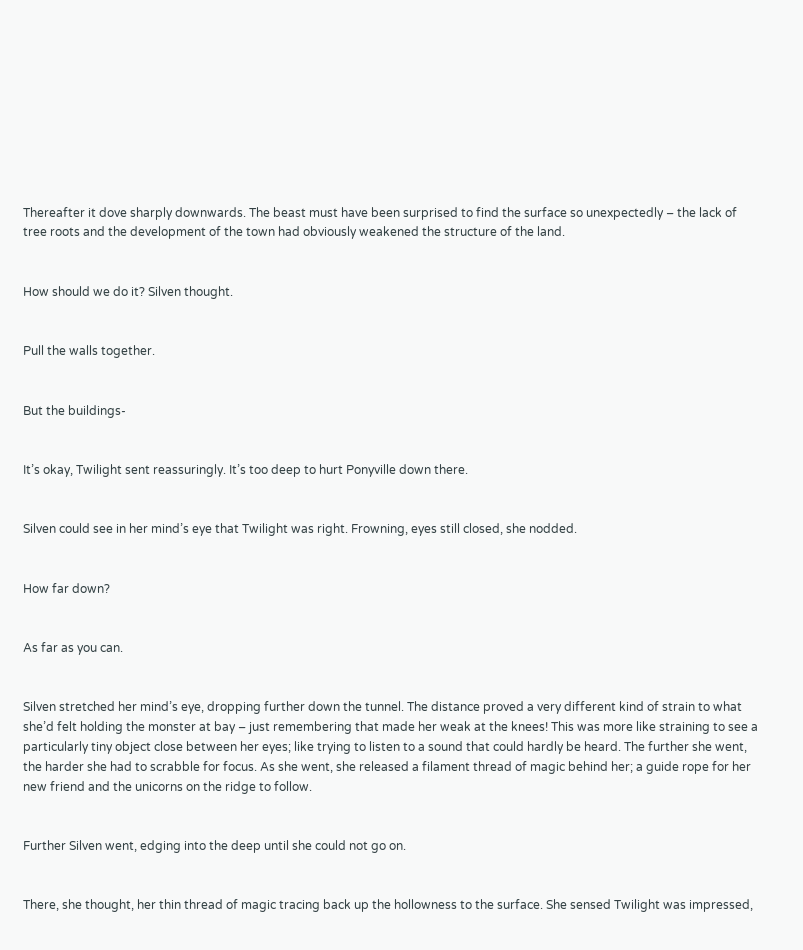Thereafter it dove sharply downwards. The beast must have been surprised to find the surface so unexpectedly – the lack of tree roots and the development of the town had obviously weakened the structure of the land.


How should we do it? Silven thought.


Pull the walls together.


But the buildings-


It’s okay, Twilight sent reassuringly. It’s too deep to hurt Ponyville down there.


Silven could see in her mind’s eye that Twilight was right. Frowning, eyes still closed, she nodded.


How far down?


As far as you can.


Silven stretched her mind’s eye, dropping further down the tunnel. The distance proved a very different kind of strain to what she’d felt holding the monster at bay – just remembering that made her weak at the knees! This was more like straining to see a particularly tiny object close between her eyes; like trying to listen to a sound that could hardly be heard. The further she went, the harder she had to scrabble for focus. As she went, she released a filament thread of magic behind her; a guide rope for her new friend and the unicorns on the ridge to follow.


Further Silven went, edging into the deep until she could not go on.


There, she thought, her thin thread of magic tracing back up the hollowness to the surface. She sensed Twilight was impressed,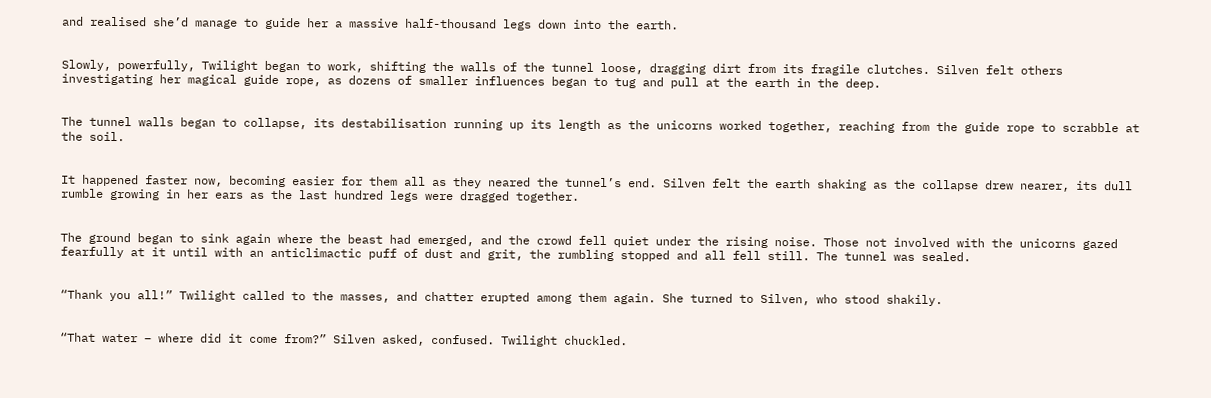and realised she’d manage to guide her a massive half-thousand legs down into the earth.


Slowly, powerfully, Twilight began to work, shifting the walls of the tunnel loose, dragging dirt from its fragile clutches. Silven felt others investigating her magical guide rope, as dozens of smaller influences began to tug and pull at the earth in the deep.


The tunnel walls began to collapse, its destabilisation running up its length as the unicorns worked together, reaching from the guide rope to scrabble at the soil.


It happened faster now, becoming easier for them all as they neared the tunnel’s end. Silven felt the earth shaking as the collapse drew nearer, its dull rumble growing in her ears as the last hundred legs were dragged together.


The ground began to sink again where the beast had emerged, and the crowd fell quiet under the rising noise. Those not involved with the unicorns gazed fearfully at it until with an anticlimactic puff of dust and grit, the rumbling stopped and all fell still. The tunnel was sealed.


“Thank you all!” Twilight called to the masses, and chatter erupted among them again. She turned to Silven, who stood shakily.


“That water – where did it come from?” Silven asked, confused. Twilight chuckled.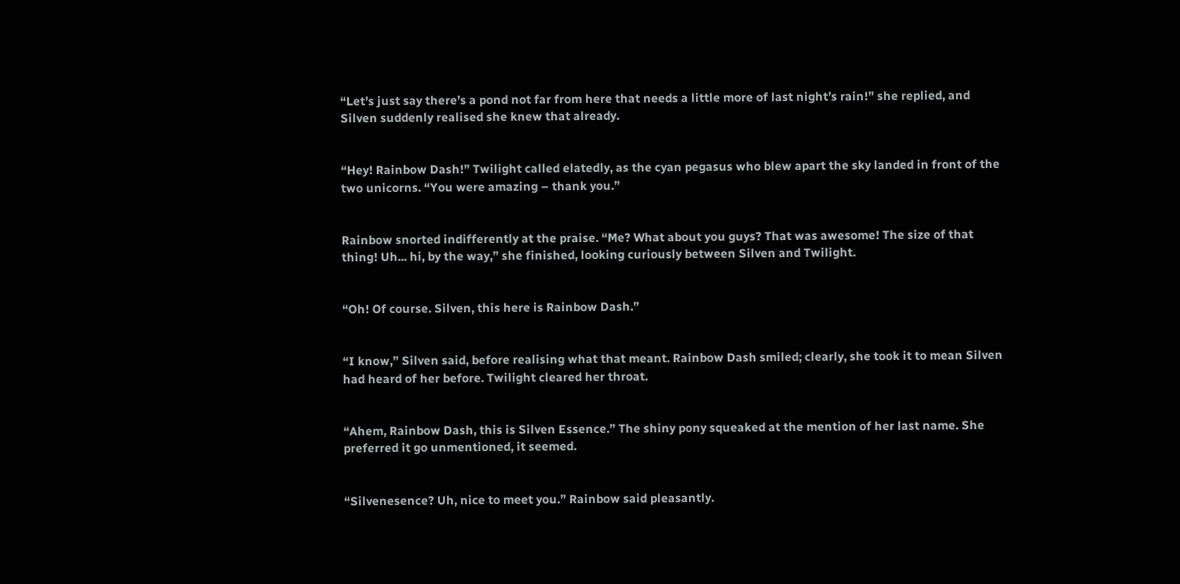“Let’s just say there’s a pond not far from here that needs a little more of last night’s rain!” she replied, and Silven suddenly realised she knew that already.


“Hey! Rainbow Dash!” Twilight called elatedly, as the cyan pegasus who blew apart the sky landed in front of the two unicorns. “You were amazing – thank you.”


Rainbow snorted indifferently at the praise. “Me? What about you guys? That was awesome! The size of that thing! Uh... hi, by the way,” she finished, looking curiously between Silven and Twilight.


“Oh! Of course. Silven, this here is Rainbow Dash.”


“I know,” Silven said, before realising what that meant. Rainbow Dash smiled; clearly, she took it to mean Silven had heard of her before. Twilight cleared her throat.


“Ahem, Rainbow Dash, this is Silven Essence.” The shiny pony squeaked at the mention of her last name. She preferred it go unmentioned, it seemed.


“Silvenesence? Uh, nice to meet you.” Rainbow said pleasantly.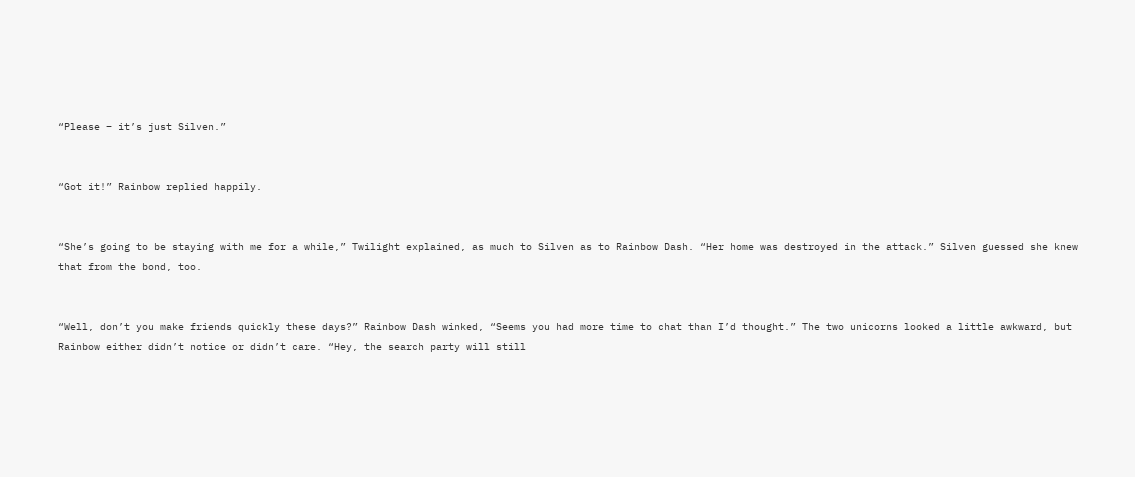“Please – it’s just Silven.”


“Got it!” Rainbow replied happily.


“She’s going to be staying with me for a while,” Twilight explained, as much to Silven as to Rainbow Dash. “Her home was destroyed in the attack.” Silven guessed she knew that from the bond, too.


“Well, don’t you make friends quickly these days?” Rainbow Dash winked, “Seems you had more time to chat than I’d thought.” The two unicorns looked a little awkward, but Rainbow either didn’t notice or didn’t care. “Hey, the search party will still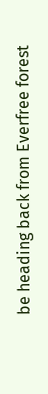be heading back from Everfree forest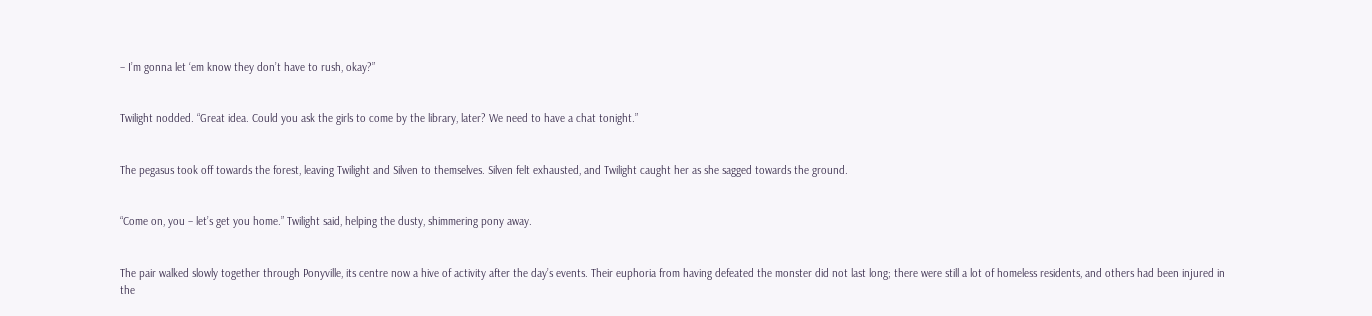– I’m gonna let ‘em know they don’t have to rush, okay?”


Twilight nodded. “Great idea. Could you ask the girls to come by the library, later? We need to have a chat tonight.”


The pegasus took off towards the forest, leaving Twilight and Silven to themselves. Silven felt exhausted, and Twilight caught her as she sagged towards the ground.


“Come on, you – let’s get you home.” Twilight said, helping the dusty, shimmering pony away.


The pair walked slowly together through Ponyville, its centre now a hive of activity after the day’s events. Their euphoria from having defeated the monster did not last long; there were still a lot of homeless residents, and others had been injured in the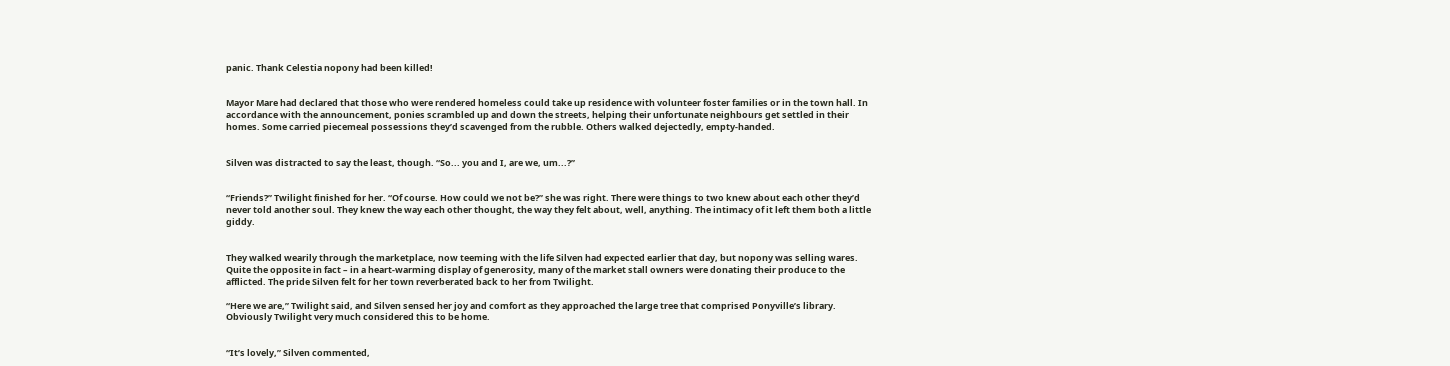panic. Thank Celestia nopony had been killed!


Mayor Mare had declared that those who were rendered homeless could take up residence with volunteer foster families or in the town hall. In accordance with the announcement, ponies scrambled up and down the streets, helping their unfortunate neighbours get settled in their homes. Some carried piecemeal possessions they’d scavenged from the rubble. Others walked dejectedly, empty-handed.


Silven was distracted to say the least, though. “So... you and I, are we, um...?”


“Friends?” Twilight finished for her. “Of course. How could we not be?” she was right. There were things to two knew about each other they’d never told another soul. They knew the way each other thought, the way they felt about, well, anything. The intimacy of it left them both a little giddy.


They walked wearily through the marketplace, now teeming with the life Silven had expected earlier that day, but nopony was selling wares. Quite the opposite in fact – in a heart-warming display of generosity, many of the market stall owners were donating their produce to the afflicted. The pride Silven felt for her town reverberated back to her from Twilight.

“Here we are,” Twilight said, and Silven sensed her joy and comfort as they approached the large tree that comprised Ponyville’s library. Obviously Twilight very much considered this to be home.


“It’s lovely,” Silven commented,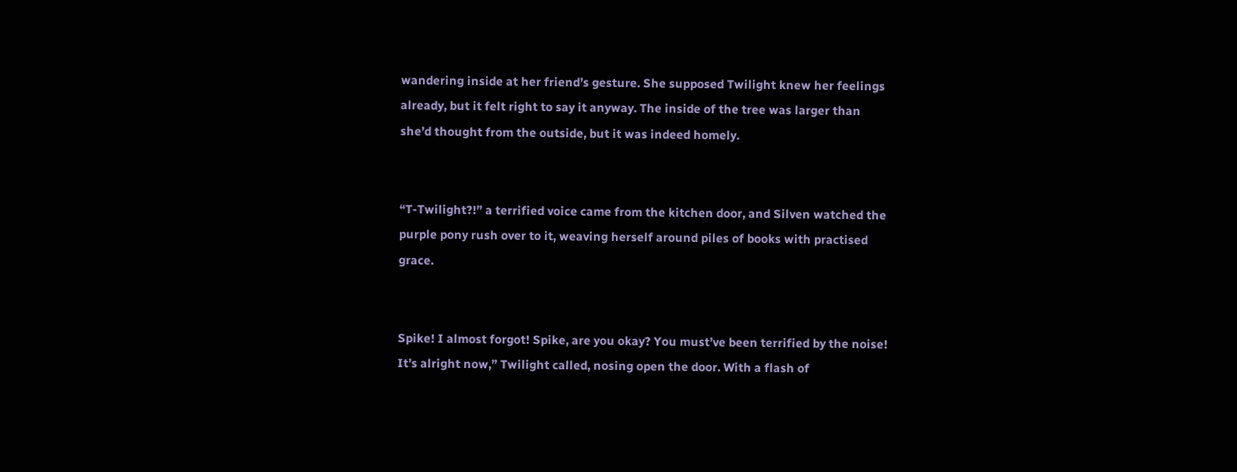wandering inside at her friend’s gesture. She supposed Twilight knew her feelings already, but it felt right to say it anyway. The inside of the tree was larger than she’d thought from the outside, but it was indeed homely.


“T-Twilight?!” a terrified voice came from the kitchen door, and Silven watched the purple pony rush over to it, weaving herself around piles of books with practised grace.


Spike! I almost forgot! Spike, are you okay? You must’ve been terrified by the noise! It’s alright now,” Twilight called, nosing open the door. With a flash of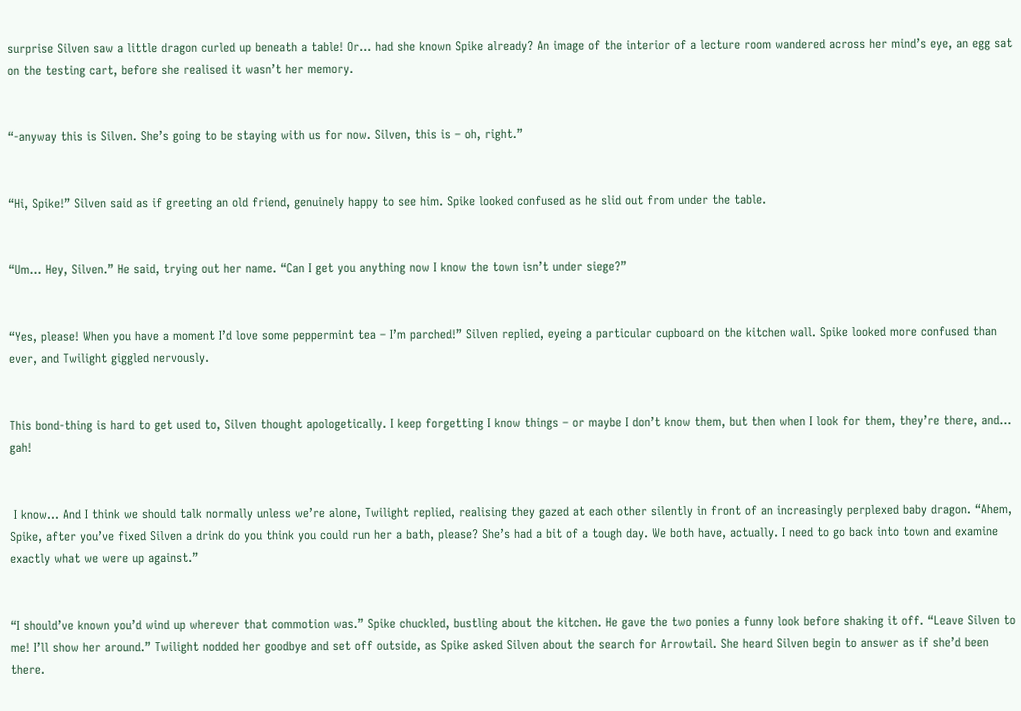surprise Silven saw a little dragon curled up beneath a table! Or... had she known Spike already? An image of the interior of a lecture room wandered across her mind’s eye, an egg sat on the testing cart, before she realised it wasn’t her memory.


“-anyway this is Silven. She’s going to be staying with us for now. Silven, this is – oh, right.”


“Hi, Spike!” Silven said as if greeting an old friend, genuinely happy to see him. Spike looked confused as he slid out from under the table.


“Um... Hey, Silven.” He said, trying out her name. “Can I get you anything now I know the town isn’t under siege?”


“Yes, please! When you have a moment I’d love some peppermint tea – I’m parched!” Silven replied, eyeing a particular cupboard on the kitchen wall. Spike looked more confused than ever, and Twilight giggled nervously.


This bond-thing is hard to get used to, Silven thought apologetically. I keep forgetting I know things – or maybe I don’t know them, but then when I look for them, they’re there, and... gah!


 I know... And I think we should talk normally unless we’re alone, Twilight replied, realising they gazed at each other silently in front of an increasingly perplexed baby dragon. “Ahem, Spike, after you’ve fixed Silven a drink do you think you could run her a bath, please? She’s had a bit of a tough day. We both have, actually. I need to go back into town and examine exactly what we were up against.”


“I should’ve known you’d wind up wherever that commotion was.” Spike chuckled, bustling about the kitchen. He gave the two ponies a funny look before shaking it off. “Leave Silven to me! I’ll show her around.” Twilight nodded her goodbye and set off outside, as Spike asked Silven about the search for Arrowtail. She heard Silven begin to answer as if she’d been there.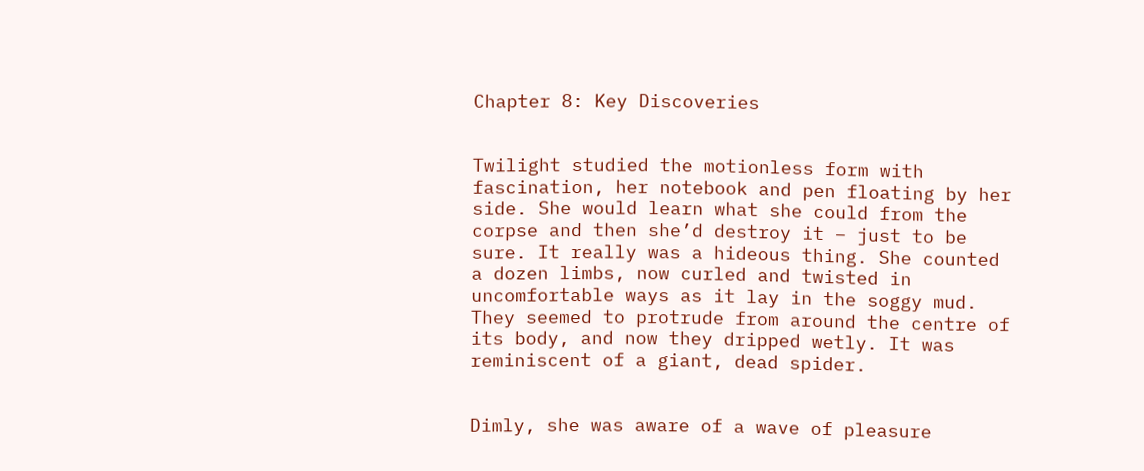Chapter 8: Key Discoveries


Twilight studied the motionless form with fascination, her notebook and pen floating by her side. She would learn what she could from the corpse and then she’d destroy it – just to be sure. It really was a hideous thing. She counted a dozen limbs, now curled and twisted in uncomfortable ways as it lay in the soggy mud. They seemed to protrude from around the centre of its body, and now they dripped wetly. It was reminiscent of a giant, dead spider.


Dimly, she was aware of a wave of pleasure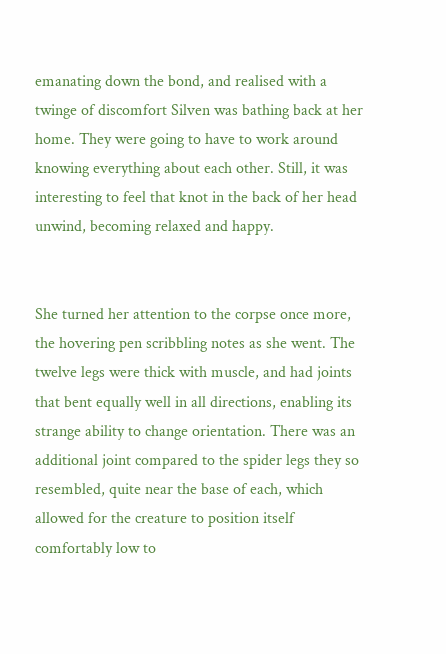emanating down the bond, and realised with a twinge of discomfort Silven was bathing back at her home. They were going to have to work around knowing everything about each other. Still, it was interesting to feel that knot in the back of her head unwind, becoming relaxed and happy.


She turned her attention to the corpse once more, the hovering pen scribbling notes as she went. The twelve legs were thick with muscle, and had joints that bent equally well in all directions, enabling its strange ability to change orientation. There was an additional joint compared to the spider legs they so resembled, quite near the base of each, which allowed for the creature to position itself comfortably low to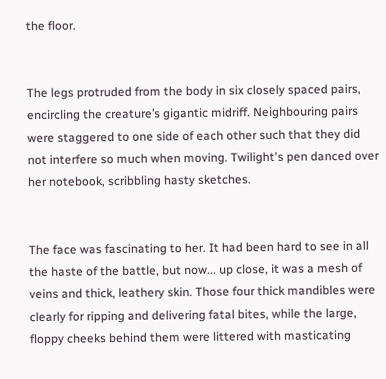the floor.


The legs protruded from the body in six closely spaced pairs, encircling the creature’s gigantic midriff. Neighbouring pairs were staggered to one side of each other such that they did not interfere so much when moving. Twilight's pen danced over her notebook, scribbling hasty sketches.


The face was fascinating to her. It had been hard to see in all the haste of the battle, but now... up close, it was a mesh of veins and thick, leathery skin. Those four thick mandibles were clearly for ripping and delivering fatal bites, while the large, floppy cheeks behind them were littered with masticating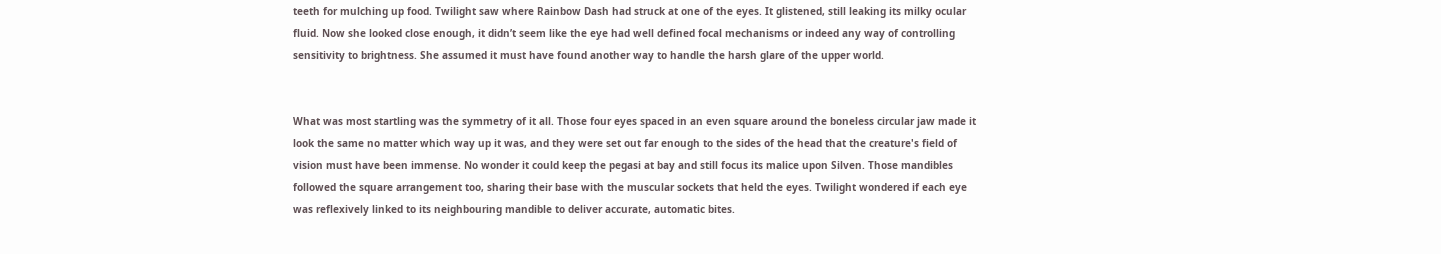teeth for mulching up food. Twilight saw where Rainbow Dash had struck at one of the eyes. It glistened, still leaking its milky ocular fluid. Now she looked close enough, it didn’t seem like the eye had well defined focal mechanisms or indeed any way of controlling sensitivity to brightness. She assumed it must have found another way to handle the harsh glare of the upper world.


What was most startling was the symmetry of it all. Those four eyes spaced in an even square around the boneless circular jaw made it look the same no matter which way up it was, and they were set out far enough to the sides of the head that the creature's field of vision must have been immense. No wonder it could keep the pegasi at bay and still focus its malice upon Silven. Those mandibles followed the square arrangement too, sharing their base with the muscular sockets that held the eyes. Twilight wondered if each eye was reflexively linked to its neighbouring mandible to deliver accurate, automatic bites.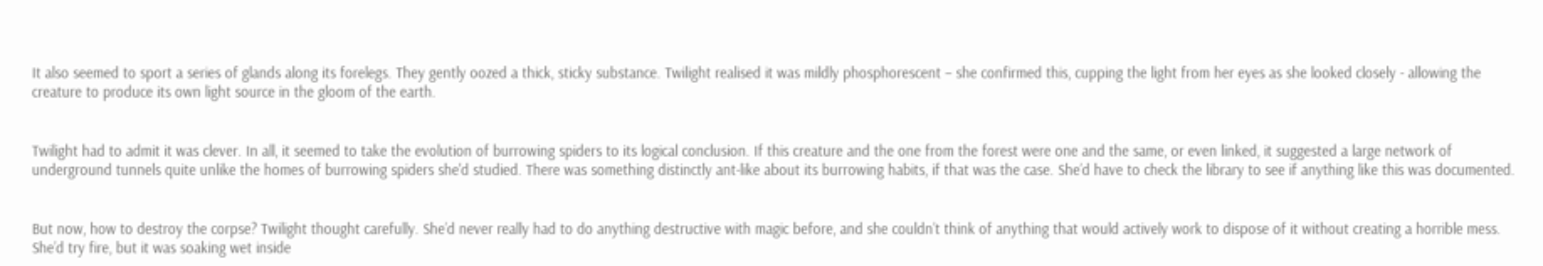It also seemed to sport a series of glands along its forelegs. They gently oozed a thick, sticky substance. Twilight realised it was mildly phosphorescent – she confirmed this, cupping the light from her eyes as she looked closely - allowing the creature to produce its own light source in the gloom of the earth.


Twilight had to admit it was clever. In all, it seemed to take the evolution of burrowing spiders to its logical conclusion. If this creature and the one from the forest were one and the same, or even linked, it suggested a large network of underground tunnels quite unlike the homes of burrowing spiders she'd studied. There was something distinctly ant-like about its burrowing habits, if that was the case. She’d have to check the library to see if anything like this was documented.


But now, how to destroy the corpse? Twilight thought carefully. She’d never really had to do anything destructive with magic before, and she couldn’t think of anything that would actively work to dispose of it without creating a horrible mess. She’d try fire, but it was soaking wet inside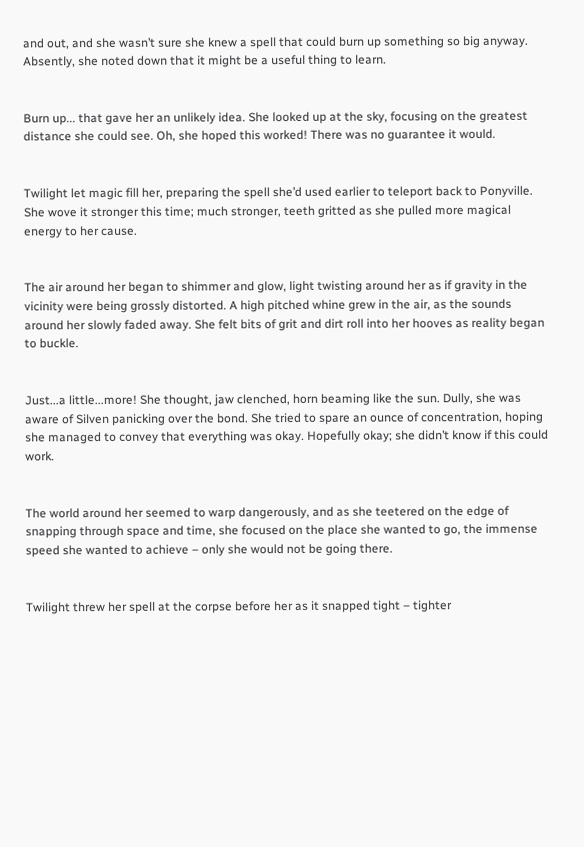and out, and she wasn’t sure she knew a spell that could burn up something so big anyway. Absently, she noted down that it might be a useful thing to learn.


Burn up... that gave her an unlikely idea. She looked up at the sky, focusing on the greatest distance she could see. Oh, she hoped this worked! There was no guarantee it would.


Twilight let magic fill her, preparing the spell she’d used earlier to teleport back to Ponyville. She wove it stronger this time; much stronger, teeth gritted as she pulled more magical energy to her cause.


The air around her began to shimmer and glow, light twisting around her as if gravity in the vicinity were being grossly distorted. A high pitched whine grew in the air, as the sounds around her slowly faded away. She felt bits of grit and dirt roll into her hooves as reality began to buckle.


Just...a little...more! She thought, jaw clenched, horn beaming like the sun. Dully, she was aware of Silven panicking over the bond. She tried to spare an ounce of concentration, hoping she managed to convey that everything was okay. Hopefully okay; she didn’t know if this could work.


The world around her seemed to warp dangerously, and as she teetered on the edge of snapping through space and time, she focused on the place she wanted to go, the immense speed she wanted to achieve – only she would not be going there.


Twilight threw her spell at the corpse before her as it snapped tight – tighter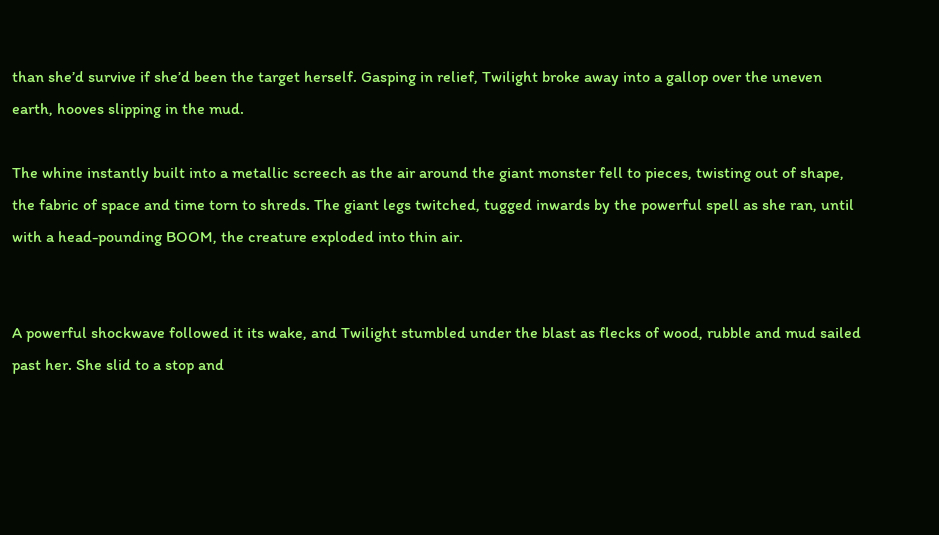than she’d survive if she’d been the target herself. Gasping in relief, Twilight broke away into a gallop over the uneven earth, hooves slipping in the mud.

The whine instantly built into a metallic screech as the air around the giant monster fell to pieces, twisting out of shape, the fabric of space and time torn to shreds. The giant legs twitched, tugged inwards by the powerful spell as she ran, until with a head-pounding BOOM, the creature exploded into thin air.


A powerful shockwave followed it its wake, and Twilight stumbled under the blast as flecks of wood, rubble and mud sailed past her. She slid to a stop and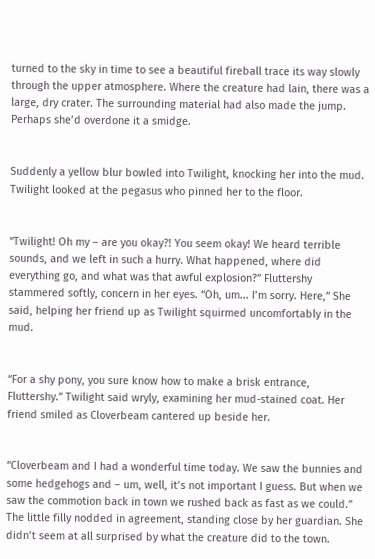turned to the sky in time to see a beautiful fireball trace its way slowly through the upper atmosphere. Where the creature had lain, there was a large, dry crater. The surrounding material had also made the jump. Perhaps she’d overdone it a smidge.


Suddenly a yellow blur bowled into Twilight, knocking her into the mud. Twilight looked at the pegasus who pinned her to the floor.


“Twilight! Oh my – are you okay?! You seem okay! We heard terrible sounds, and we left in such a hurry. What happened, where did everything go, and what was that awful explosion?” Fluttershy stammered softly, concern in her eyes. “Oh, um... I’m sorry. Here,” She said, helping her friend up as Twilight squirmed uncomfortably in the mud.


“For a shy pony, you sure know how to make a brisk entrance, Fluttershy.” Twilight said wryly, examining her mud-stained coat. Her friend smiled as Cloverbeam cantered up beside her.


“Cloverbeam and I had a wonderful time today. We saw the bunnies and some hedgehogs and – um, well, it’s not important I guess. But when we saw the commotion back in town we rushed back as fast as we could.” The little filly nodded in agreement, standing close by her guardian. She didn’t seem at all surprised by what the creature did to the town.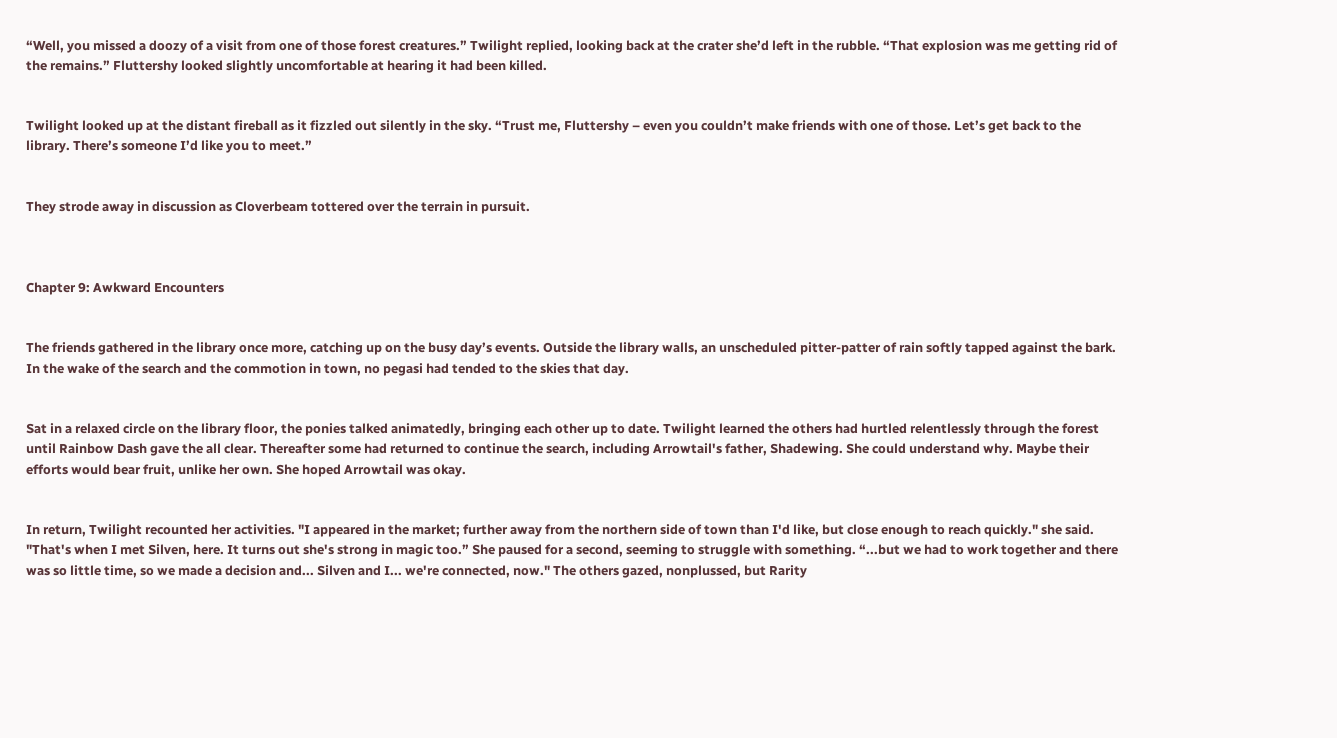“Well, you missed a doozy of a visit from one of those forest creatures.” Twilight replied, looking back at the crater she’d left in the rubble. “That explosion was me getting rid of the remains.” Fluttershy looked slightly uncomfortable at hearing it had been killed.


Twilight looked up at the distant fireball as it fizzled out silently in the sky. “Trust me, Fluttershy – even you couldn’t make friends with one of those. Let’s get back to the library. There’s someone I’d like you to meet.”


They strode away in discussion as Cloverbeam tottered over the terrain in pursuit.



Chapter 9: Awkward Encounters


The friends gathered in the library once more, catching up on the busy day’s events. Outside the library walls, an unscheduled pitter-patter of rain softly tapped against the bark. In the wake of the search and the commotion in town, no pegasi had tended to the skies that day.


Sat in a relaxed circle on the library floor, the ponies talked animatedly, bringing each other up to date. Twilight learned the others had hurtled relentlessly through the forest until Rainbow Dash gave the all clear. Thereafter some had returned to continue the search, including Arrowtail's father, Shadewing. She could understand why. Maybe their efforts would bear fruit, unlike her own. She hoped Arrowtail was okay.


In return, Twilight recounted her activities. "I appeared in the market; further away from the northern side of town than I'd like, but close enough to reach quickly." she said. "That's when I met Silven, here. It turns out she's strong in magic too.” She paused for a second, seeming to struggle with something. “...but we had to work together and there was so little time, so we made a decision and... Silven and I... we're connected, now." The others gazed, nonplussed, but Rarity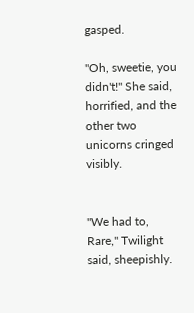gasped.

"Oh, sweetie, you didn't!" She said, horrified, and the other two unicorns cringed visibly.


"We had to, Rare," Twilight said, sheepishly.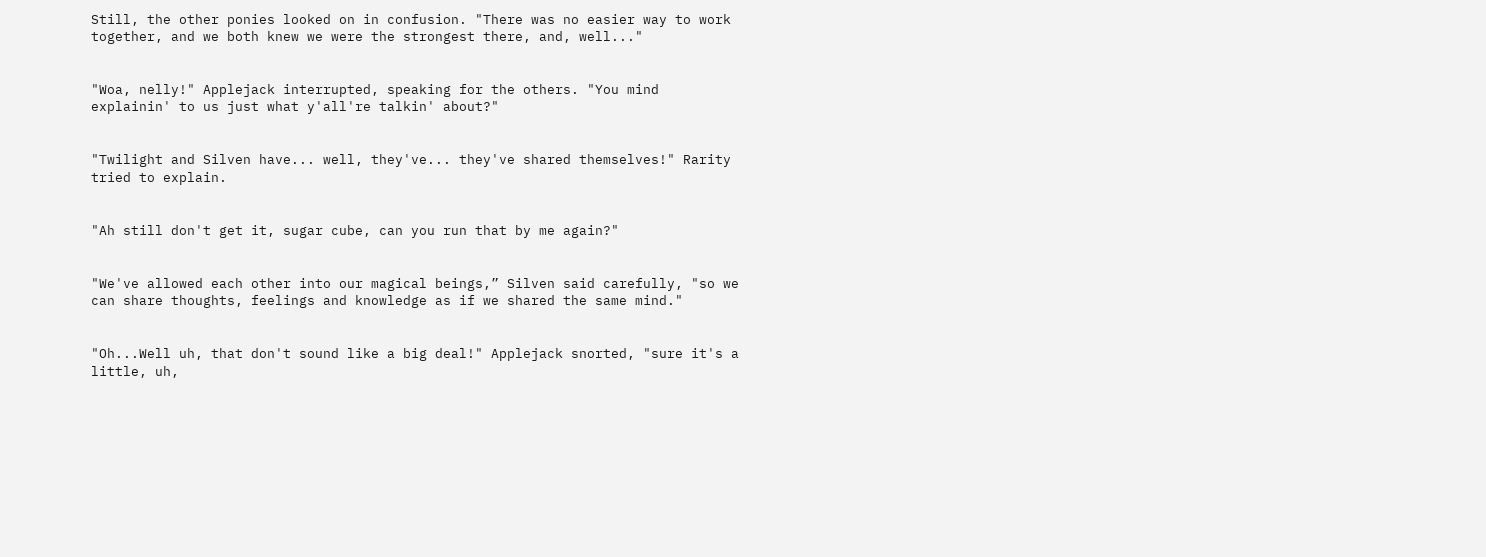Still, the other ponies looked on in confusion. "There was no easier way to work together, and we both knew we were the strongest there, and, well..."


"Woa, nelly!" Applejack interrupted, speaking for the others. "You mind explainin' to us just what y'all're talkin' about?"


"Twilight and Silven have... well, they've... they've shared themselves!" Rarity tried to explain.


"Ah still don't get it, sugar cube, can you run that by me again?"


"We've allowed each other into our magical beings,” Silven said carefully, "so we can share thoughts, feelings and knowledge as if we shared the same mind."


"Oh...Well uh, that don't sound like a big deal!" Applejack snorted, "sure it's a little, uh,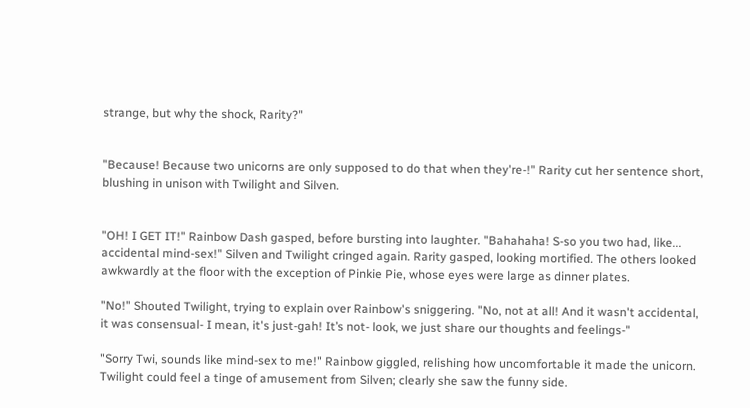strange, but why the shock, Rarity?"


"Because! Because two unicorns are only supposed to do that when they're-!" Rarity cut her sentence short, blushing in unison with Twilight and Silven.


"OH! I GET IT!" Rainbow Dash gasped, before bursting into laughter. "Bahahaha! S-so you two had, like... accidental mind-sex!" Silven and Twilight cringed again. Rarity gasped, looking mortified. The others looked awkwardly at the floor with the exception of Pinkie Pie, whose eyes were large as dinner plates.

"No!" Shouted Twilight, trying to explain over Rainbow's sniggering. "No, not at all! And it wasn't accidental, it was consensual- I mean, it's just-gah! It’s not- look, we just share our thoughts and feelings-"

"Sorry Twi, sounds like mind-sex to me!" Rainbow giggled, relishing how uncomfortable it made the unicorn. Twilight could feel a tinge of amusement from Silven; clearly she saw the funny side.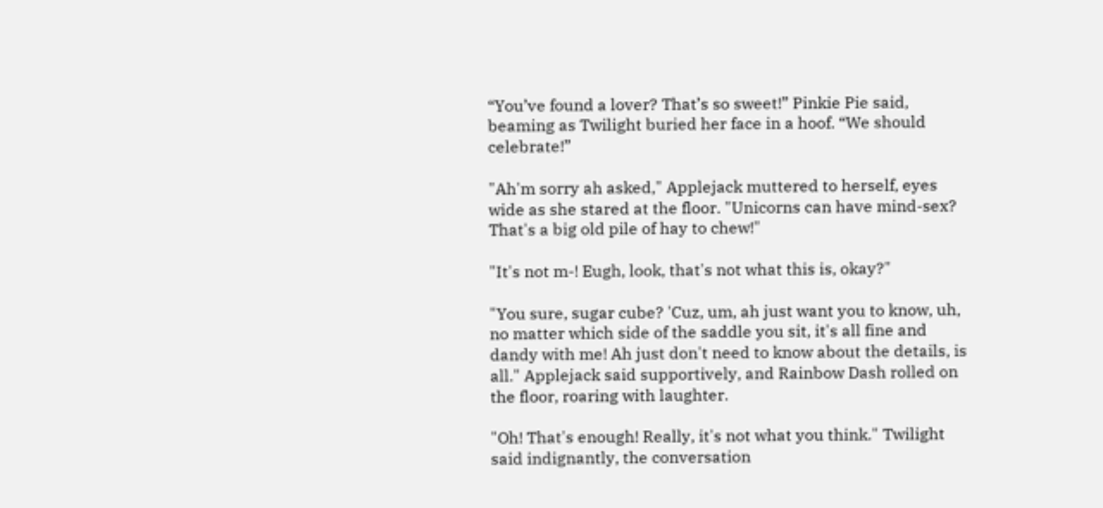“You’ve found a lover? That’s so sweet!” Pinkie Pie said, beaming as Twilight buried her face in a hoof. “We should celebrate!”

"Ah'm sorry ah asked," Applejack muttered to herself, eyes wide as she stared at the floor. "Unicorns can have mind-sex? That's a big old pile of hay to chew!"

"It's not m-! Eugh, look, that's not what this is, okay?"

"You sure, sugar cube? 'Cuz, um, ah just want you to know, uh, no matter which side of the saddle you sit, it's all fine and dandy with me! Ah just don't need to know about the details, is all." Applejack said supportively, and Rainbow Dash rolled on the floor, roaring with laughter.

"Oh! That's enough! Really, it's not what you think." Twilight said indignantly, the conversation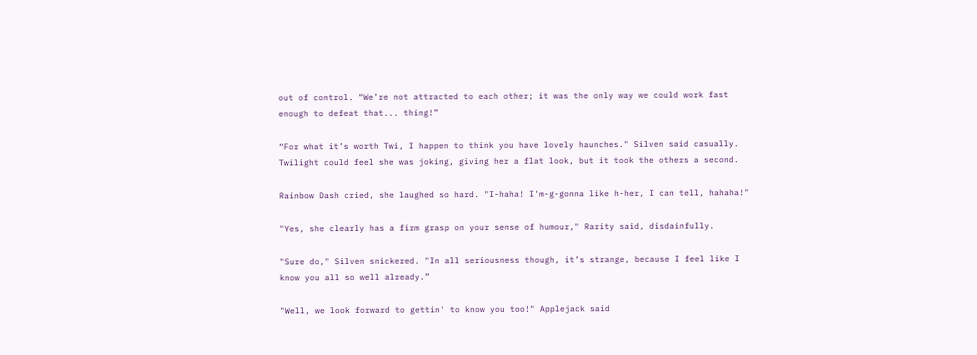out of control. “We’re not attracted to each other; it was the only way we could work fast enough to defeat that... thing!”

“For what it’s worth Twi, I happen to think you have lovely haunches." Silven said casually. Twilight could feel she was joking, giving her a flat look, but it took the others a second.

Rainbow Dash cried, she laughed so hard. "I-haha! I'm-g-gonna like h-her, I can tell, hahaha!"

"Yes, she clearly has a firm grasp on your sense of humour," Rarity said, disdainfully.

"Sure do," Silven snickered. "In all seriousness though, it’s strange, because I feel like I know you all so well already.”

"Well, we look forward to gettin' to know you too!" Applejack said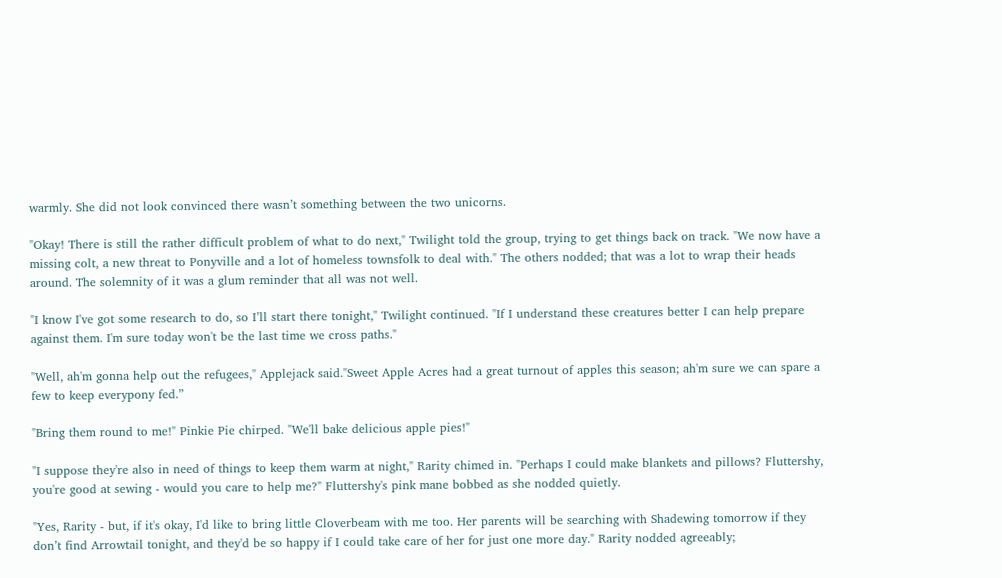warmly. She did not look convinced there wasn’t something between the two unicorns.

"Okay! There is still the rather difficult problem of what to do next," Twilight told the group, trying to get things back on track. "We now have a missing colt, a new threat to Ponyville and a lot of homeless townsfolk to deal with." The others nodded; that was a lot to wrap their heads around. The solemnity of it was a glum reminder that all was not well.

"I know I've got some research to do, so I’ll start there tonight," Twilight continued. "If I understand these creatures better I can help prepare against them. I'm sure today won't be the last time we cross paths."

"Well, ah'm gonna help out the refugees," Applejack said."Sweet Apple Acres had a great turnout of apples this season; ah'm sure we can spare a few to keep everypony fed.”

"Bring them round to me!" Pinkie Pie chirped. "We'll bake delicious apple pies!"

"I suppose they're also in need of things to keep them warm at night," Rarity chimed in. "Perhaps I could make blankets and pillows? Fluttershy, you're good at sewing - would you care to help me?" Fluttershy's pink mane bobbed as she nodded quietly.

"Yes, Rarity - but, if it's okay, I'd like to bring little Cloverbeam with me too. Her parents will be searching with Shadewing tomorrow if they don’t find Arrowtail tonight, and they'd be so happy if I could take care of her for just one more day." Rarity nodded agreeably;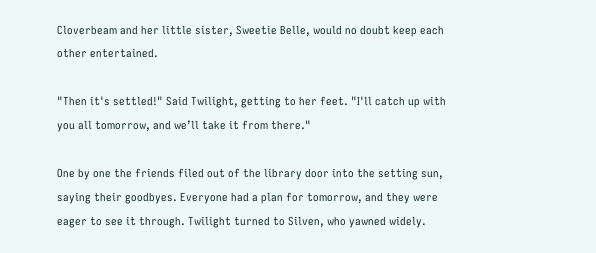Cloverbeam and her little sister, Sweetie Belle, would no doubt keep each other entertained.

"Then it's settled!" Said Twilight, getting to her feet. "I'll catch up with you all tomorrow, and we’ll take it from there."

One by one the friends filed out of the library door into the setting sun, saying their goodbyes. Everyone had a plan for tomorrow, and they were eager to see it through. Twilight turned to Silven, who yawned widely.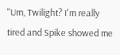"Um, Twilight? I'm really tired and Spike showed me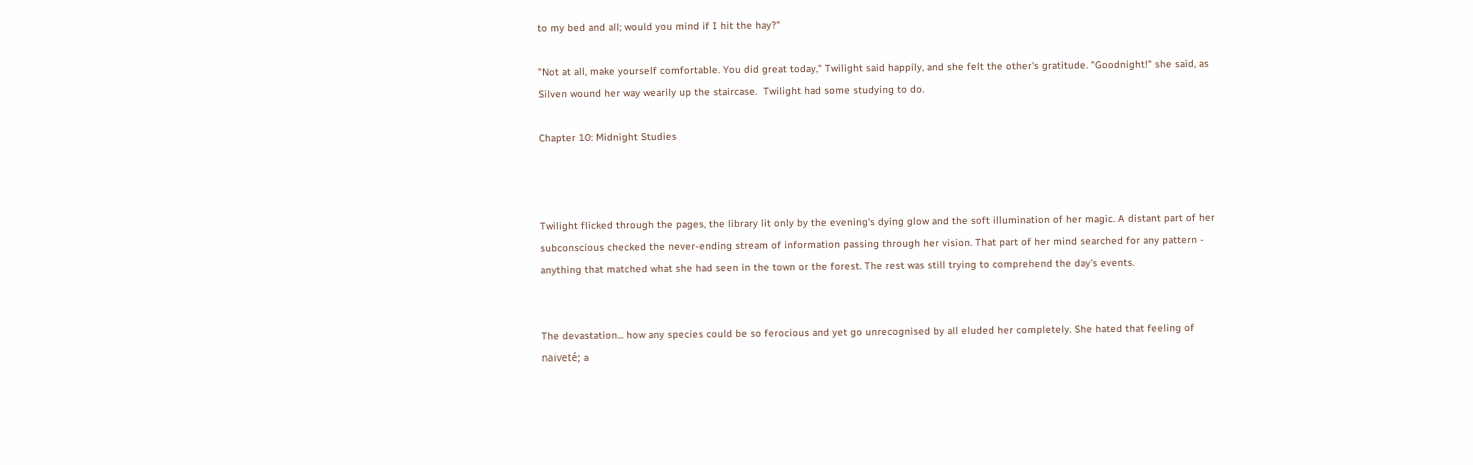to my bed and all; would you mind if I hit the hay?"

"Not at all, make yourself comfortable. You did great today," Twilight said happily, and she felt the other's gratitude. "Goodnight!" she said, as Silven wound her way wearily up the staircase.  Twilight had some studying to do.

Chapter 10: Midnight Studies



Twilight flicked through the pages, the library lit only by the evening's dying glow and the soft illumination of her magic. A distant part of her subconscious checked the never-ending stream of information passing through her vision. That part of her mind searched for any pattern - anything that matched what she had seen in the town or the forest. The rest was still trying to comprehend the day's events.


The devastation... how any species could be so ferocious and yet go unrecognised by all eluded her completely. She hated that feeling of naiveté; a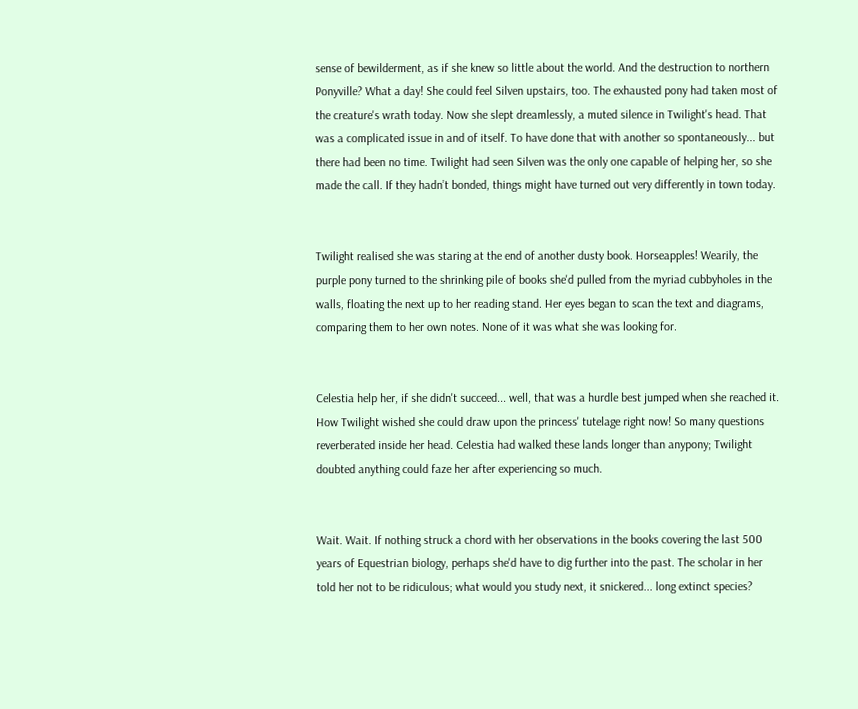sense of bewilderment, as if she knew so little about the world. And the destruction to northern Ponyville? What a day! She could feel Silven upstairs, too. The exhausted pony had taken most of the creature's wrath today. Now she slept dreamlessly, a muted silence in Twilight's head. That was a complicated issue in and of itself. To have done that with another so spontaneously... but there had been no time. Twilight had seen Silven was the only one capable of helping her, so she made the call. If they hadn’t bonded, things might have turned out very differently in town today.


Twilight realised she was staring at the end of another dusty book. Horseapples! Wearily, the purple pony turned to the shrinking pile of books she'd pulled from the myriad cubbyholes in the walls, floating the next up to her reading stand. Her eyes began to scan the text and diagrams, comparing them to her own notes. None of it was what she was looking for.


Celestia help her, if she didn't succeed... well, that was a hurdle best jumped when she reached it. How Twilight wished she could draw upon the princess' tutelage right now! So many questions reverberated inside her head. Celestia had walked these lands longer than anypony; Twilight doubted anything could faze her after experiencing so much.


Wait. Wait. If nothing struck a chord with her observations in the books covering the last 500 years of Equestrian biology, perhaps she'd have to dig further into the past. The scholar in her told her not to be ridiculous; what would you study next, it snickered... long extinct species?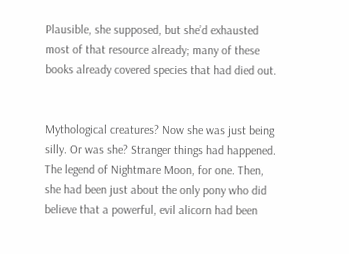Plausible, she supposed, but she’d exhausted most of that resource already; many of these books already covered species that had died out.


Mythological creatures? Now she was just being silly. Or was she? Stranger things had happened. The legend of Nightmare Moon, for one. Then, she had been just about the only pony who did believe that a powerful, evil alicorn had been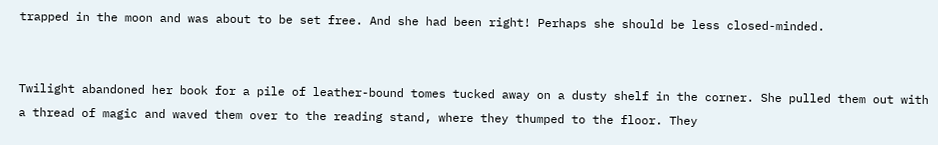trapped in the moon and was about to be set free. And she had been right! Perhaps she should be less closed-minded.


Twilight abandoned her book for a pile of leather-bound tomes tucked away on a dusty shelf in the corner. She pulled them out with a thread of magic and waved them over to the reading stand, where they thumped to the floor. They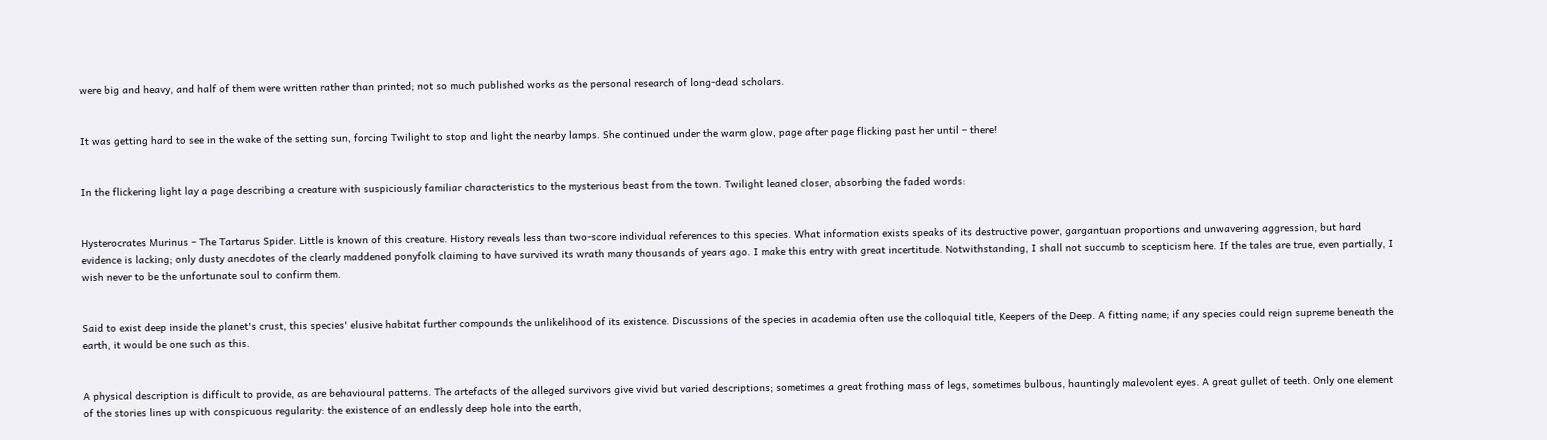were big and heavy, and half of them were written rather than printed; not so much published works as the personal research of long-dead scholars.


It was getting hard to see in the wake of the setting sun, forcing Twilight to stop and light the nearby lamps. She continued under the warm glow, page after page flicking past her until – there!


In the flickering light lay a page describing a creature with suspiciously familiar characteristics to the mysterious beast from the town. Twilight leaned closer, absorbing the faded words:


Hysterocrates Murinus – The Tartarus Spider. Little is known of this creature. History reveals less than two-score individual references to this species. What information exists speaks of its destructive power, gargantuan proportions and unwavering aggression, but hard evidence is lacking; only dusty anecdotes of the clearly maddened ponyfolk claiming to have survived its wrath many thousands of years ago. I make this entry with great incertitude. Notwithstanding, I shall not succumb to scepticism here. If the tales are true, even partially, I wish never to be the unfortunate soul to confirm them.


Said to exist deep inside the planet's crust, this species' elusive habitat further compounds the unlikelihood of its existence. Discussions of the species in academia often use the colloquial title, Keepers of the Deep. A fitting name; if any species could reign supreme beneath the earth, it would be one such as this.


A physical description is difficult to provide, as are behavioural patterns. The artefacts of the alleged survivors give vivid but varied descriptions; sometimes a great frothing mass of legs, sometimes bulbous, hauntingly malevolent eyes. A great gullet of teeth. Only one element of the stories lines up with conspicuous regularity: the existence of an endlessly deep hole into the earth,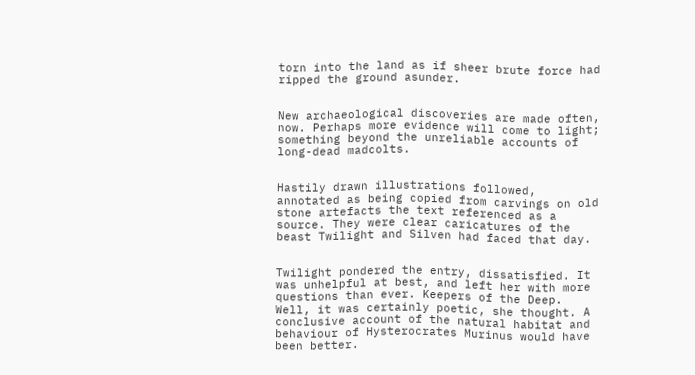torn into the land as if sheer brute force had ripped the ground asunder.


New archaeological discoveries are made often, now. Perhaps more evidence will come to light; something beyond the unreliable accounts of long-dead madcolts.


Hastily drawn illustrations followed, annotated as being copied from carvings on old stone artefacts the text referenced as a source. They were clear caricatures of the beast Twilight and Silven had faced that day.


Twilight pondered the entry, dissatisfied. It was unhelpful at best, and left her with more questions than ever. Keepers of the Deep. Well, it was certainly poetic, she thought. A conclusive account of the natural habitat and behaviour of Hysterocrates Murinus would have been better.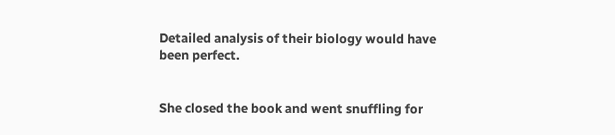Detailed analysis of their biology would have been perfect.


She closed the book and went snuffling for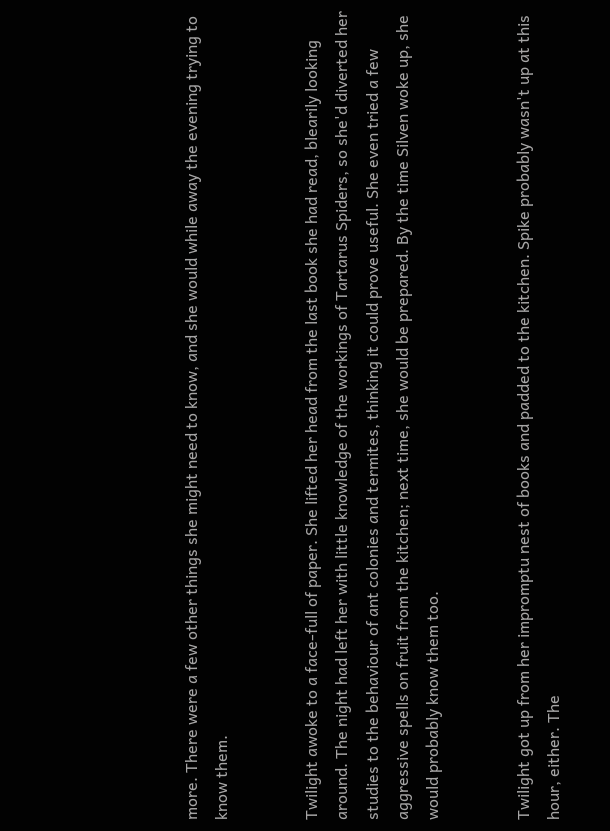more. There were a few other things she might need to know, and she would while away the evening trying to know them.


Twilight awoke to a face-full of paper. She lifted her head from the last book she had read, blearily looking around. The night had left her with little knowledge of the workings of Tartarus Spiders, so she'd diverted her studies to the behaviour of ant colonies and termites, thinking it could prove useful. She even tried a few aggressive spells on fruit from the kitchen; next time, she would be prepared. By the time Silven woke up, she would probably know them too.


Twilight got up from her impromptu nest of books and padded to the kitchen. Spike probably wasn't up at this hour, either. The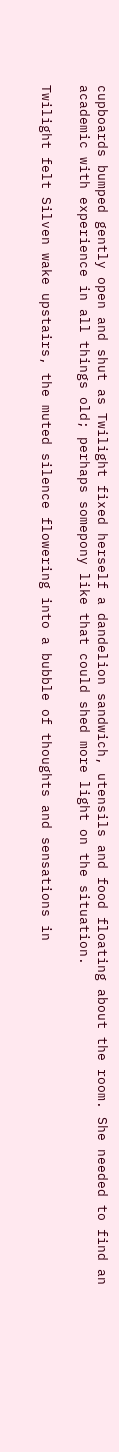cupboards bumped gently open and shut as Twilight fixed herself a dandelion sandwich, utensils and food floating about the room. She needed to find an academic with experience in all things old; perhaps somepony like that could shed more light on the situation.

Twilight felt Silven wake upstairs, the muted silence flowering into a bubble of thoughts and sensations in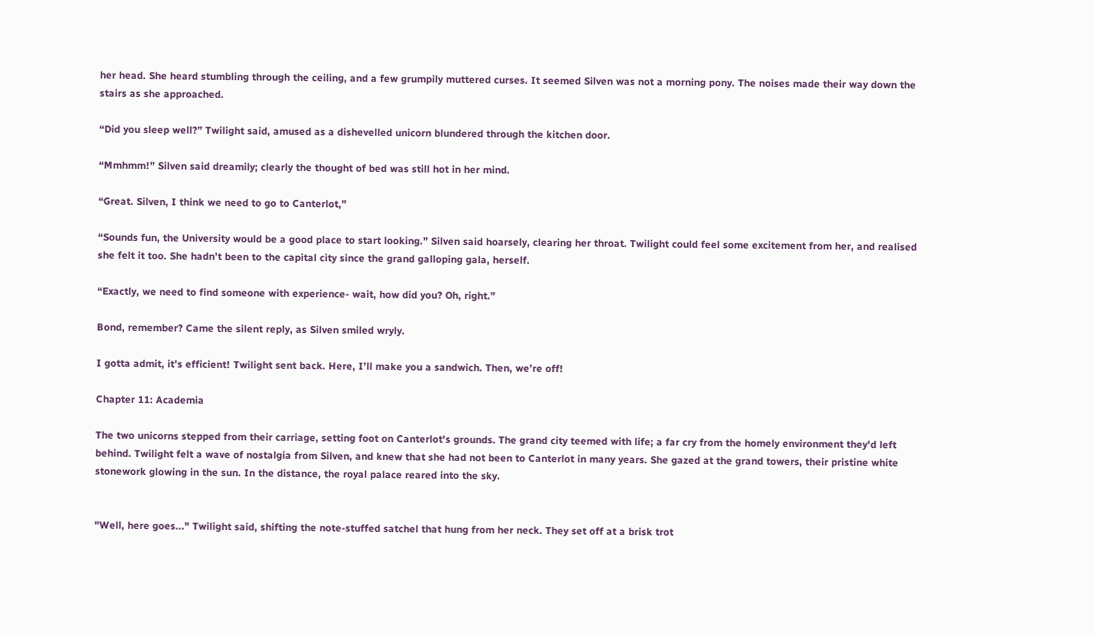her head. She heard stumbling through the ceiling, and a few grumpily muttered curses. It seemed Silven was not a morning pony. The noises made their way down the stairs as she approached.

“Did you sleep well?” Twilight said, amused as a dishevelled unicorn blundered through the kitchen door.

“Mmhmm!” Silven said dreamily; clearly the thought of bed was still hot in her mind.

“Great. Silven, I think we need to go to Canterlot,”

“Sounds fun, the University would be a good place to start looking.” Silven said hoarsely, clearing her throat. Twilight could feel some excitement from her, and realised she felt it too. She hadn’t been to the capital city since the grand galloping gala, herself.

“Exactly, we need to find someone with experience- wait, how did you? Oh, right.”

Bond, remember? Came the silent reply, as Silven smiled wryly.

I gotta admit, it’s efficient! Twilight sent back. Here, I’ll make you a sandwich. Then, we’re off!

Chapter 11: Academia

The two unicorns stepped from their carriage, setting foot on Canterlot's grounds. The grand city teemed with life; a far cry from the homely environment they'd left behind. Twilight felt a wave of nostalgia from Silven, and knew that she had not been to Canterlot in many years. She gazed at the grand towers, their pristine white stonework glowing in the sun. In the distance, the royal palace reared into the sky.


"Well, here goes..." Twilight said, shifting the note-stuffed satchel that hung from her neck. They set off at a brisk trot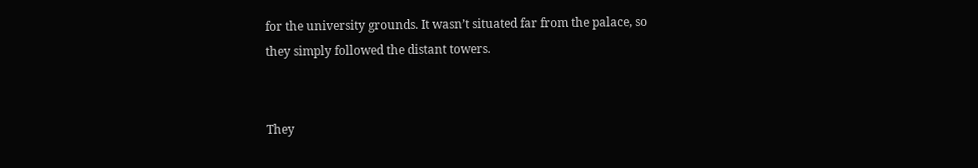for the university grounds. It wasn’t situated far from the palace, so they simply followed the distant towers.


They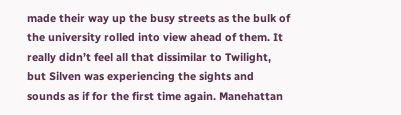made their way up the busy streets as the bulk of the university rolled into view ahead of them. It really didn’t feel all that dissimilar to Twilight, but Silven was experiencing the sights and sounds as if for the first time again. Manehattan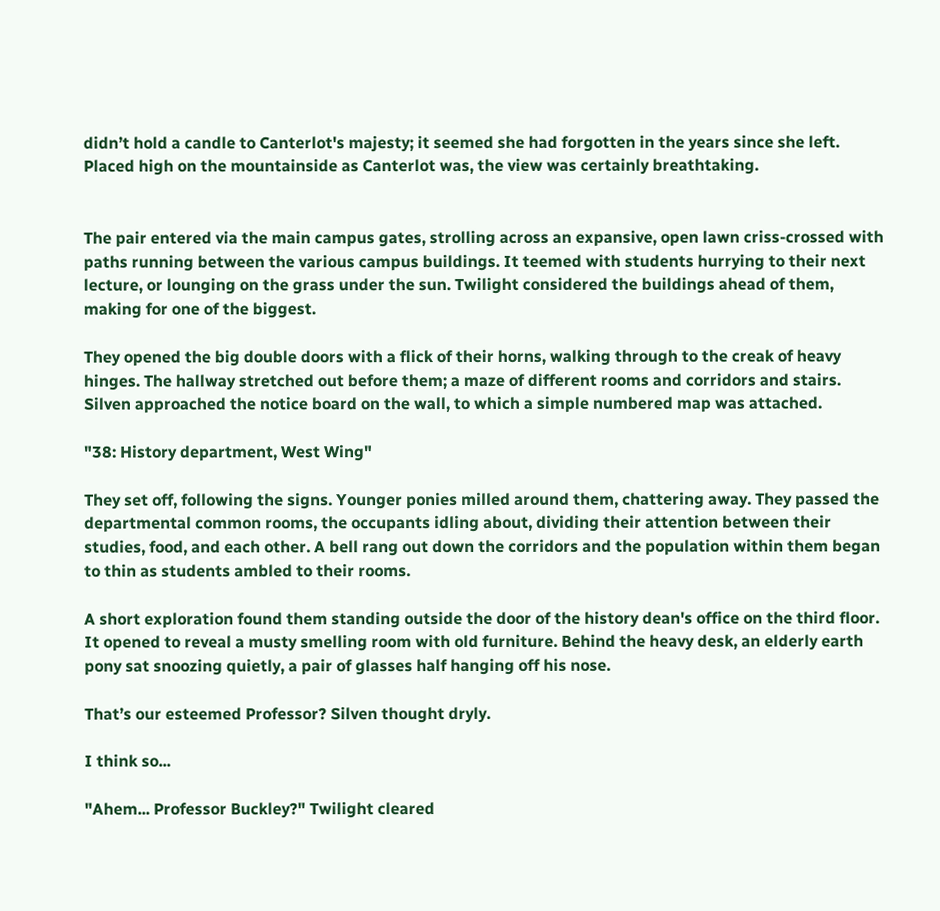didn’t hold a candle to Canterlot's majesty; it seemed she had forgotten in the years since she left. Placed high on the mountainside as Canterlot was, the view was certainly breathtaking.


The pair entered via the main campus gates, strolling across an expansive, open lawn criss-crossed with paths running between the various campus buildings. It teemed with students hurrying to their next lecture, or lounging on the grass under the sun. Twilight considered the buildings ahead of them, making for one of the biggest.

They opened the big double doors with a flick of their horns, walking through to the creak of heavy hinges. The hallway stretched out before them; a maze of different rooms and corridors and stairs. Silven approached the notice board on the wall, to which a simple numbered map was attached.

"38: History department, West Wing"

They set off, following the signs. Younger ponies milled around them, chattering away. They passed the departmental common rooms, the occupants idling about, dividing their attention between their studies, food, and each other. A bell rang out down the corridors and the population within them began to thin as students ambled to their rooms.

A short exploration found them standing outside the door of the history dean's office on the third floor. It opened to reveal a musty smelling room with old furniture. Behind the heavy desk, an elderly earth pony sat snoozing quietly, a pair of glasses half hanging off his nose.

That’s our esteemed Professor? Silven thought dryly.

I think so...

"Ahem... Professor Buckley?" Twilight cleared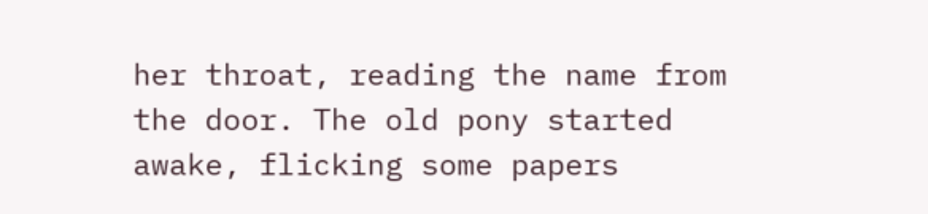her throat, reading the name from the door. The old pony started awake, flicking some papers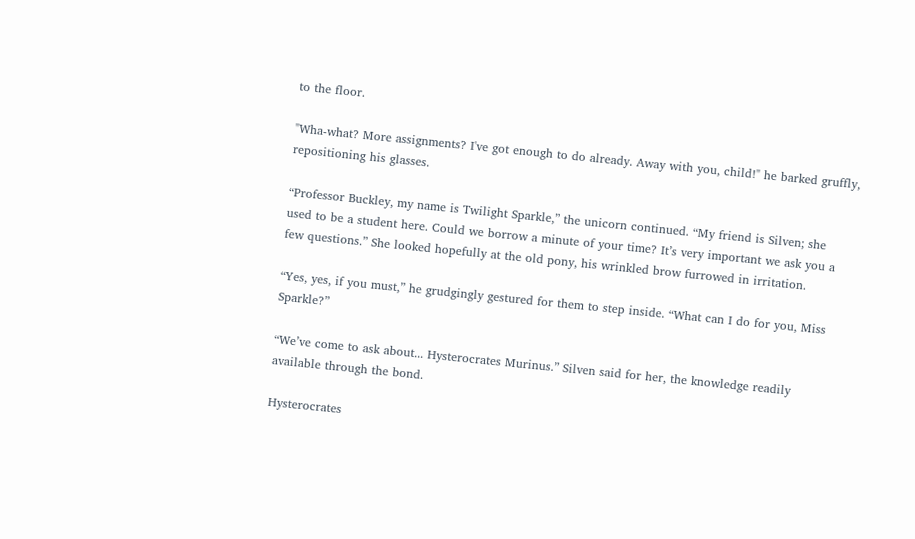to the floor.

"Wha-what? More assignments? I've got enough to do already. Away with you, child!" he barked gruffly, repositioning his glasses.

“Professor Buckley, my name is Twilight Sparkle,” the unicorn continued. “My friend is Silven; she used to be a student here. Could we borrow a minute of your time? It’s very important we ask you a few questions.” She looked hopefully at the old pony, his wrinkled brow furrowed in irritation.

“Yes, yes, if you must,” he grudgingly gestured for them to step inside. “What can I do for you, Miss Sparkle?”

“We’ve come to ask about... Hysterocrates Murinus.” Silven said for her, the knowledge readily available through the bond.

Hysterocrates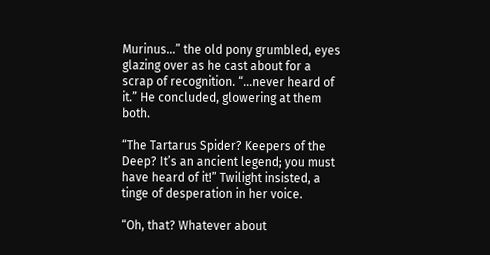Murinus...” the old pony grumbled, eyes glazing over as he cast about for a scrap of recognition. “...never heard of it.” He concluded, glowering at them both.

“The Tartarus Spider? Keepers of the Deep? It’s an ancient legend; you must have heard of it!” Twilight insisted, a tinge of desperation in her voice.

“Oh, that? Whatever about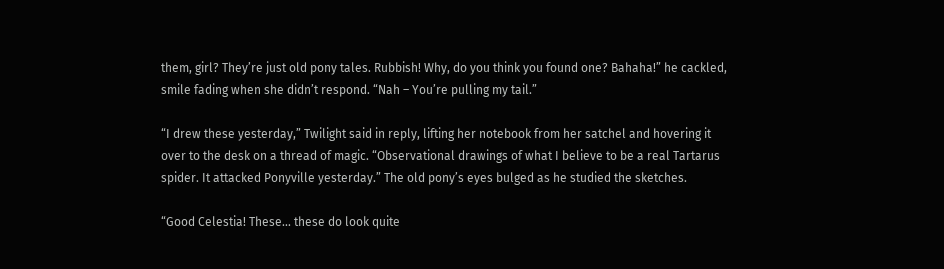them, girl? They’re just old pony tales. Rubbish! Why, do you think you found one? Bahaha!” he cackled, smile fading when she didn’t respond. “Nah – You’re pulling my tail.”

“I drew these yesterday,” Twilight said in reply, lifting her notebook from her satchel and hovering it over to the desk on a thread of magic. “Observational drawings of what I believe to be a real Tartarus spider. It attacked Ponyville yesterday.” The old pony’s eyes bulged as he studied the sketches.

“Good Celestia! These... these do look quite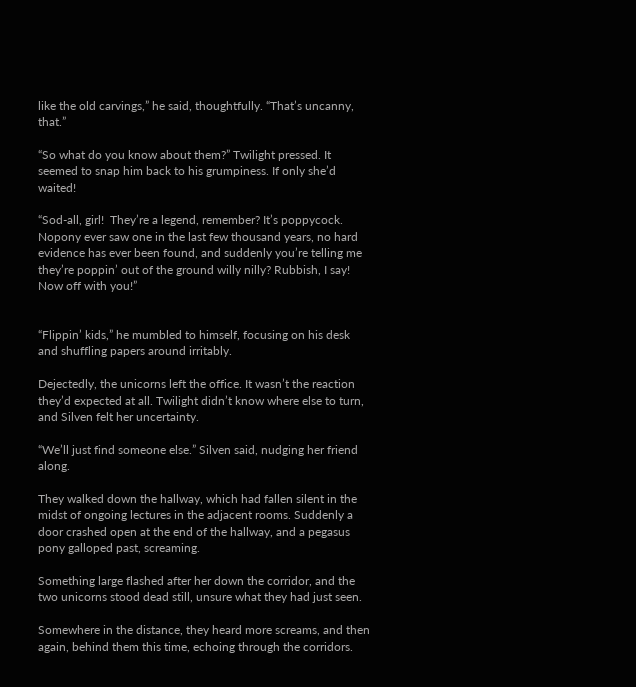like the old carvings,” he said, thoughtfully. “That’s uncanny, that.”

“So what do you know about them?” Twilight pressed. It seemed to snap him back to his grumpiness. If only she’d waited!

“Sod-all, girl!  They’re a legend, remember? It’s poppycock. Nopony ever saw one in the last few thousand years, no hard evidence has ever been found, and suddenly you’re telling me they’re poppin’ out of the ground willy nilly? Rubbish, I say! Now off with you!”


“Flippin’ kids,” he mumbled to himself, focusing on his desk and shuffling papers around irritably.

Dejectedly, the unicorns left the office. It wasn’t the reaction they’d expected at all. Twilight didn’t know where else to turn, and Silven felt her uncertainty.

“We’ll just find someone else.” Silven said, nudging her friend along.

They walked down the hallway, which had fallen silent in the midst of ongoing lectures in the adjacent rooms. Suddenly a door crashed open at the end of the hallway, and a pegasus pony galloped past, screaming.

Something large flashed after her down the corridor, and the two unicorns stood dead still, unsure what they had just seen.

Somewhere in the distance, they heard more screams, and then again, behind them this time, echoing through the corridors.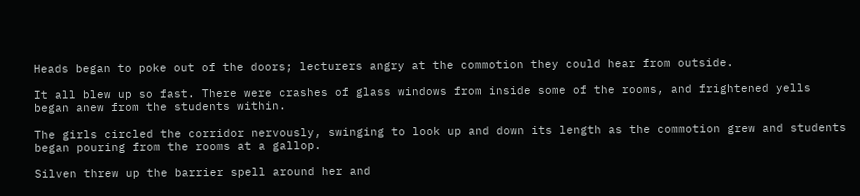Heads began to poke out of the doors; lecturers angry at the commotion they could hear from outside.

It all blew up so fast. There were crashes of glass windows from inside some of the rooms, and frightened yells began anew from the students within.

The girls circled the corridor nervously, swinging to look up and down its length as the commotion grew and students began pouring from the rooms at a gallop.

Silven threw up the barrier spell around her and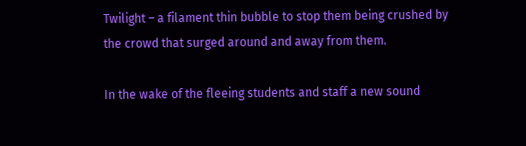Twilight – a filament thin bubble to stop them being crushed by the crowd that surged around and away from them.

In the wake of the fleeing students and staff a new sound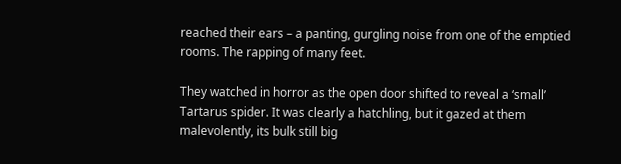reached their ears – a panting, gurgling noise from one of the emptied rooms. The rapping of many feet.

They watched in horror as the open door shifted to reveal a ‘small’ Tartarus spider. It was clearly a hatchling, but it gazed at them malevolently, its bulk still big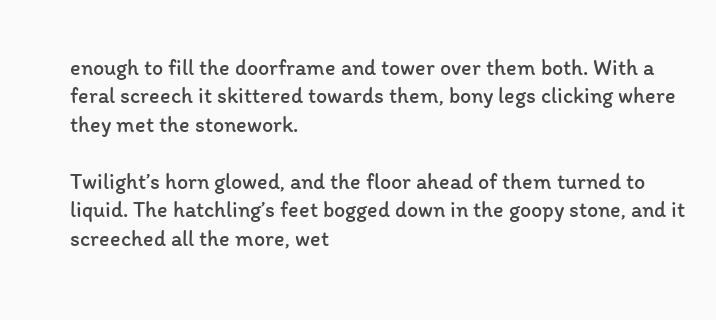enough to fill the doorframe and tower over them both. With a feral screech it skittered towards them, bony legs clicking where they met the stonework.

Twilight’s horn glowed, and the floor ahead of them turned to liquid. The hatchling’s feet bogged down in the goopy stone, and it screeched all the more, wet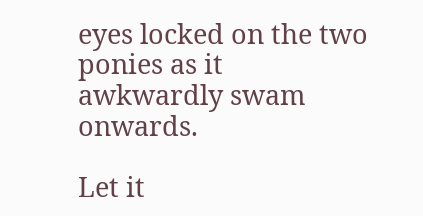eyes locked on the two ponies as it awkwardly swam onwards.

Let it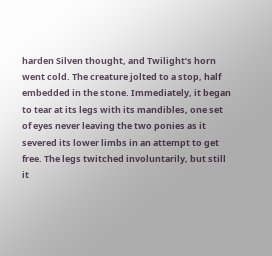harden Silven thought, and Twilight’s horn went cold. The creature jolted to a stop, half embedded in the stone. Immediately, it began to tear at its legs with its mandibles, one set of eyes never leaving the two ponies as it severed its lower limbs in an attempt to get free. The legs twitched involuntarily, but still it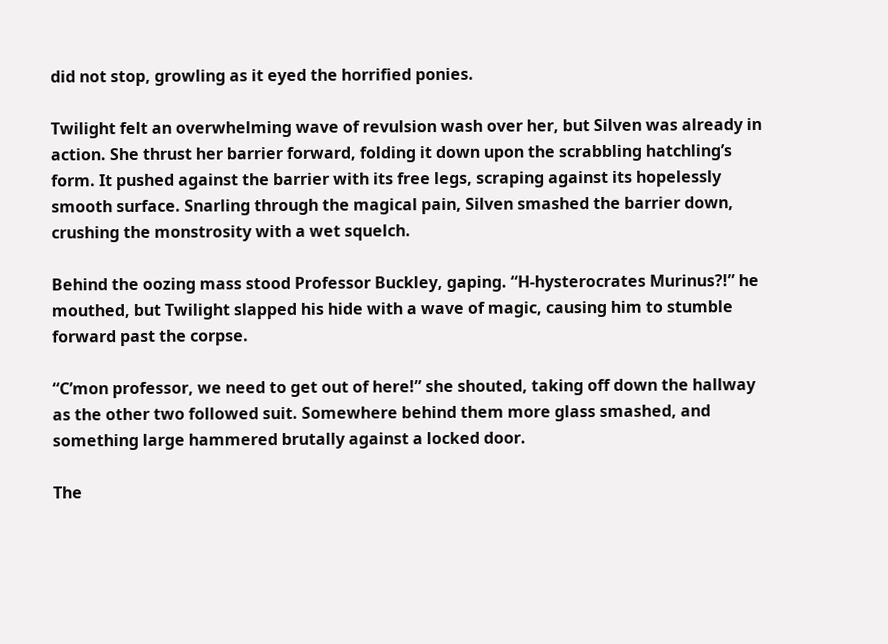did not stop, growling as it eyed the horrified ponies.

Twilight felt an overwhelming wave of revulsion wash over her, but Silven was already in action. She thrust her barrier forward, folding it down upon the scrabbling hatchling’s form. It pushed against the barrier with its free legs, scraping against its hopelessly smooth surface. Snarling through the magical pain, Silven smashed the barrier down, crushing the monstrosity with a wet squelch.

Behind the oozing mass stood Professor Buckley, gaping. “H-hysterocrates Murinus?!” he mouthed, but Twilight slapped his hide with a wave of magic, causing him to stumble forward past the corpse.

“C’mon professor, we need to get out of here!” she shouted, taking off down the hallway as the other two followed suit. Somewhere behind them more glass smashed, and something large hammered brutally against a locked door.

The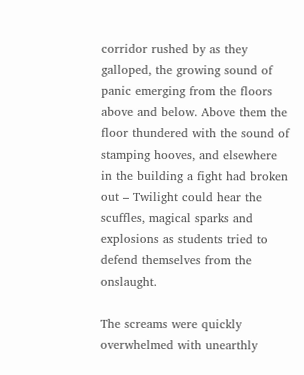corridor rushed by as they galloped, the growing sound of panic emerging from the floors above and below. Above them the floor thundered with the sound of stamping hooves, and elsewhere in the building a fight had broken out – Twilight could hear the scuffles, magical sparks and explosions as students tried to defend themselves from the onslaught.

The screams were quickly overwhelmed with unearthly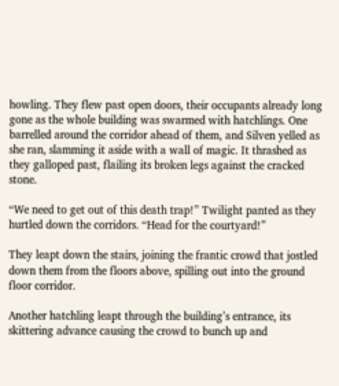howling. They flew past open doors, their occupants already long gone as the whole building was swarmed with hatchlings. One barrelled around the corridor ahead of them, and Silven yelled as she ran, slamming it aside with a wall of magic. It thrashed as they galloped past, flailing its broken legs against the cracked stone.

“We need to get out of this death trap!” Twilight panted as they hurtled down the corridors. “Head for the courtyard!”

They leapt down the stairs, joining the frantic crowd that jostled down them from the floors above, spilling out into the ground floor corridor.

Another hatchling leapt through the building’s entrance, its skittering advance causing the crowd to bunch up and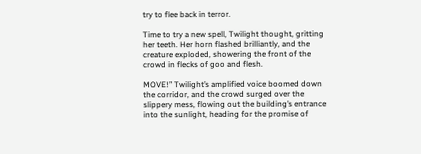try to flee back in terror.

Time to try a new spell, Twilight thought, gritting her teeth. Her horn flashed brilliantly, and the creature exploded, showering the front of the crowd in flecks of goo and flesh.

MOVE!” Twilight’s amplified voice boomed down the corridor, and the crowd surged over the slippery mess, flowing out the building’s entrance into the sunlight, heading for the promise of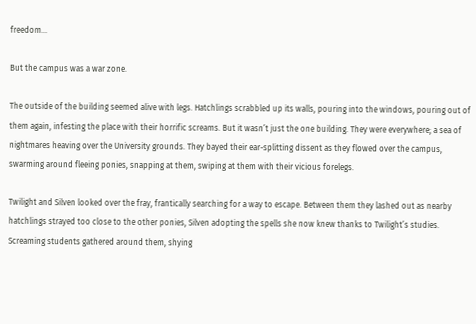freedom...

But the campus was a war zone.

The outside of the building seemed alive with legs. Hatchlings scrabbled up its walls, pouring into the windows, pouring out of them again, infesting the place with their horrific screams. But it wasn’t just the one building. They were everywhere; a sea of nightmares heaving over the University grounds. They bayed their ear-splitting dissent as they flowed over the campus, swarming around fleeing ponies, snapping at them, swiping at them with their vicious forelegs.

Twilight and Silven looked over the fray, frantically searching for a way to escape. Between them they lashed out as nearby hatchlings strayed too close to the other ponies, Silven adopting the spells she now knew thanks to Twilight’s studies. Screaming students gathered around them, shying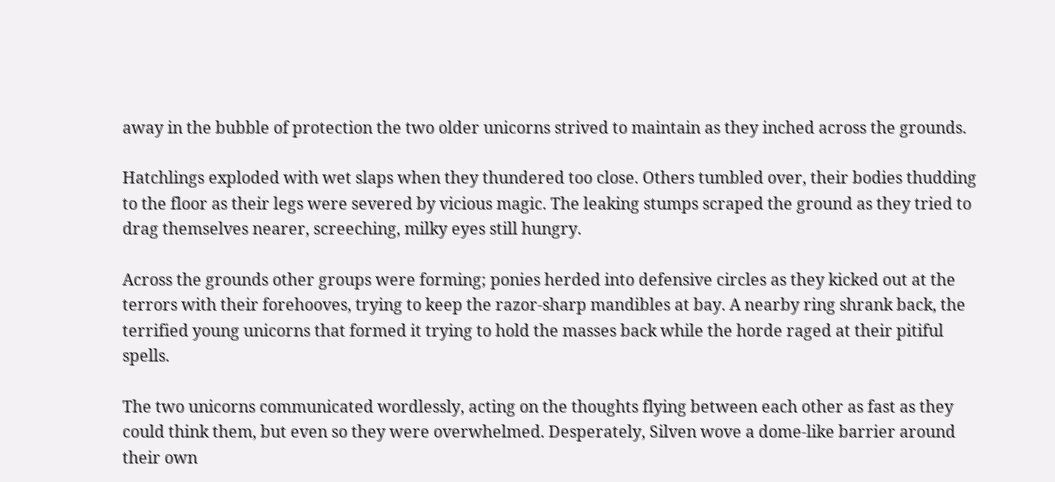away in the bubble of protection the two older unicorns strived to maintain as they inched across the grounds.

Hatchlings exploded with wet slaps when they thundered too close. Others tumbled over, their bodies thudding to the floor as their legs were severed by vicious magic. The leaking stumps scraped the ground as they tried to drag themselves nearer, screeching, milky eyes still hungry.

Across the grounds other groups were forming; ponies herded into defensive circles as they kicked out at the terrors with their forehooves, trying to keep the razor-sharp mandibles at bay. A nearby ring shrank back, the terrified young unicorns that formed it trying to hold the masses back while the horde raged at their pitiful spells.

The two unicorns communicated wordlessly, acting on the thoughts flying between each other as fast as they could think them, but even so they were overwhelmed. Desperately, Silven wove a dome-like barrier around their own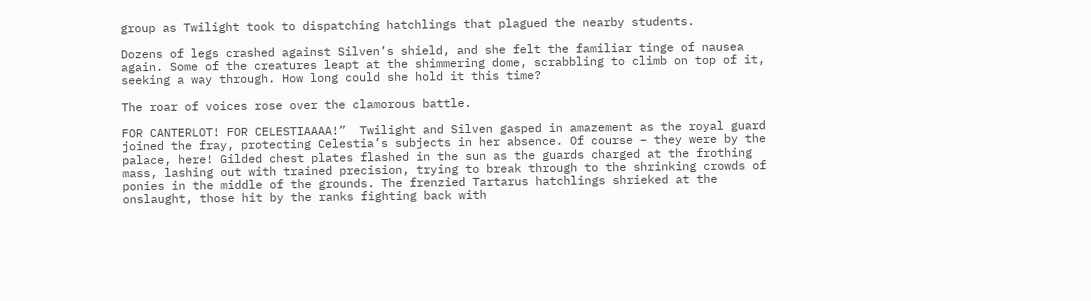group as Twilight took to dispatching hatchlings that plagued the nearby students.

Dozens of legs crashed against Silven’s shield, and she felt the familiar tinge of nausea again. Some of the creatures leapt at the shimmering dome, scrabbling to climb on top of it, seeking a way through. How long could she hold it this time?

The roar of voices rose over the clamorous battle.

FOR CANTERLOT! FOR CELESTIAAAA!”  Twilight and Silven gasped in amazement as the royal guard joined the fray, protecting Celestia’s subjects in her absence. Of course – they were by the palace, here! Gilded chest plates flashed in the sun as the guards charged at the frothing mass, lashing out with trained precision, trying to break through to the shrinking crowds of ponies in the middle of the grounds. The frenzied Tartarus hatchlings shrieked at the onslaught, those hit by the ranks fighting back with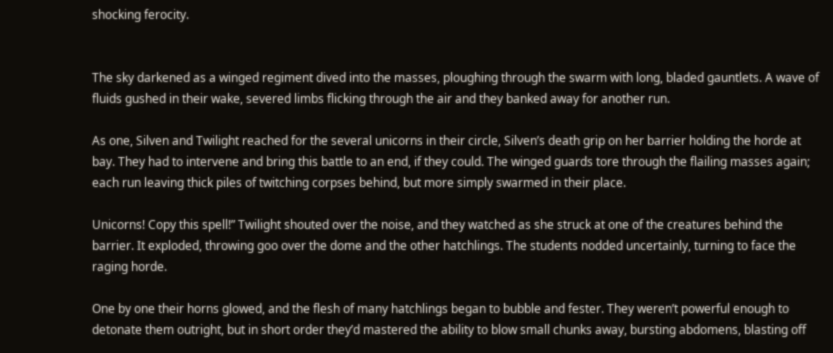shocking ferocity.


The sky darkened as a winged regiment dived into the masses, ploughing through the swarm with long, bladed gauntlets. A wave of fluids gushed in their wake, severed limbs flicking through the air and they banked away for another run.

As one, Silven and Twilight reached for the several unicorns in their circle, Silven’s death grip on her barrier holding the horde at bay. They had to intervene and bring this battle to an end, if they could. The winged guards tore through the flailing masses again; each run leaving thick piles of twitching corpses behind, but more simply swarmed in their place.

Unicorns! Copy this spell!” Twilight shouted over the noise, and they watched as she struck at one of the creatures behind the barrier. It exploded, throwing goo over the dome and the other hatchlings. The students nodded uncertainly, turning to face the raging horde.

One by one their horns glowed, and the flesh of many hatchlings began to bubble and fester. They weren’t powerful enough to detonate them outright, but in short order they’d mastered the ability to blow small chunks away, bursting abdomens, blasting off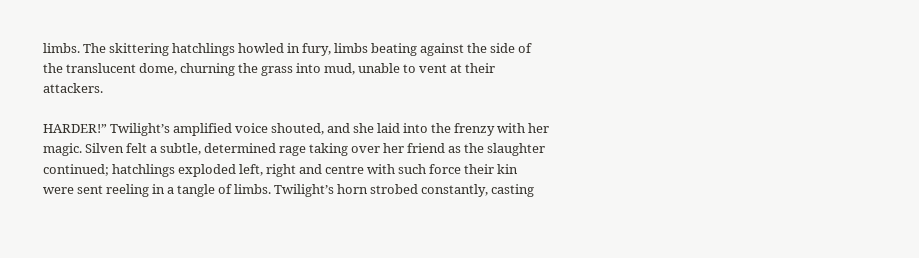limbs. The skittering hatchlings howled in fury, limbs beating against the side of the translucent dome, churning the grass into mud, unable to vent at their attackers.

HARDER!” Twilight’s amplified voice shouted, and she laid into the frenzy with her magic. Silven felt a subtle, determined rage taking over her friend as the slaughter continued; hatchlings exploded left, right and centre with such force their kin were sent reeling in a tangle of limbs. Twilight’s horn strobed constantly, casting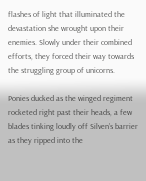flashes of light that illuminated the devastation she wrought upon their enemies. Slowly under their combined efforts, they forced their way towards the struggling group of unicorns.

Ponies ducked as the winged regiment rocketed right past their heads, a few blades tinking loudly off Silven’s barrier as they ripped into the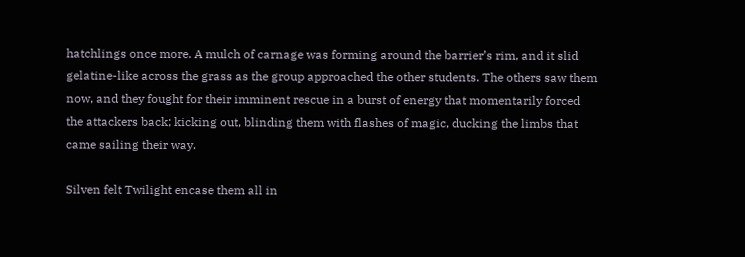hatchlings once more. A mulch of carnage was forming around the barrier’s rim, and it slid gelatine-like across the grass as the group approached the other students. The others saw them now, and they fought for their imminent rescue in a burst of energy that momentarily forced the attackers back; kicking out, blinding them with flashes of magic, ducking the limbs that came sailing their way.

Silven felt Twilight encase them all in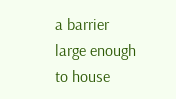a barrier large enough to house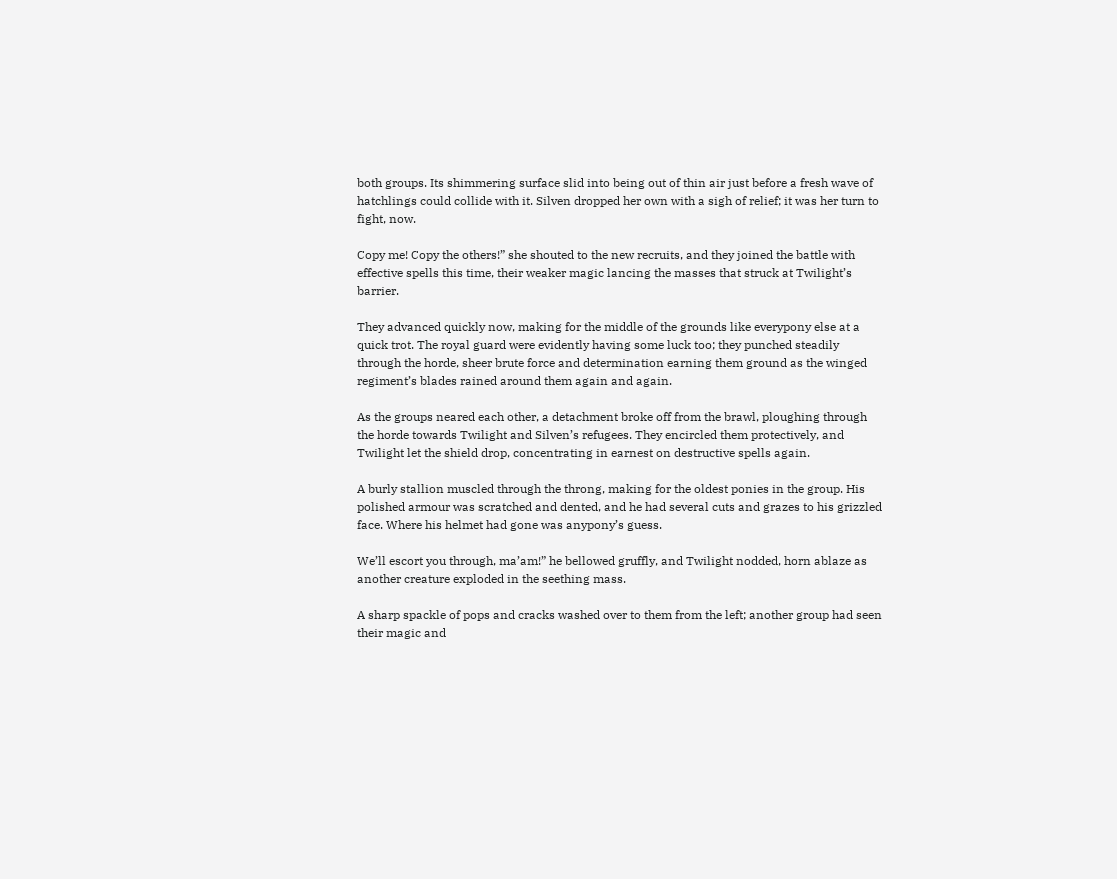both groups. Its shimmering surface slid into being out of thin air just before a fresh wave of hatchlings could collide with it. Silven dropped her own with a sigh of relief; it was her turn to fight, now.

Copy me! Copy the others!” she shouted to the new recruits, and they joined the battle with effective spells this time, their weaker magic lancing the masses that struck at Twilight’s barrier.

They advanced quickly now, making for the middle of the grounds like everypony else at a quick trot. The royal guard were evidently having some luck too; they punched steadily through the horde, sheer brute force and determination earning them ground as the winged regiment’s blades rained around them again and again.

As the groups neared each other, a detachment broke off from the brawl, ploughing through the horde towards Twilight and Silven’s refugees. They encircled them protectively, and Twilight let the shield drop, concentrating in earnest on destructive spells again.

A burly stallion muscled through the throng, making for the oldest ponies in the group. His polished armour was scratched and dented, and he had several cuts and grazes to his grizzled face. Where his helmet had gone was anypony’s guess.

We’ll escort you through, ma’am!” he bellowed gruffly, and Twilight nodded, horn ablaze as another creature exploded in the seething mass.

A sharp spackle of pops and cracks washed over to them from the left; another group had seen their magic and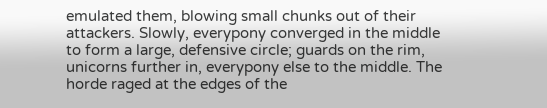emulated them, blowing small chunks out of their attackers. Slowly, everypony converged in the middle to form a large, defensive circle; guards on the rim, unicorns further in, everypony else to the middle. The horde raged at the edges of the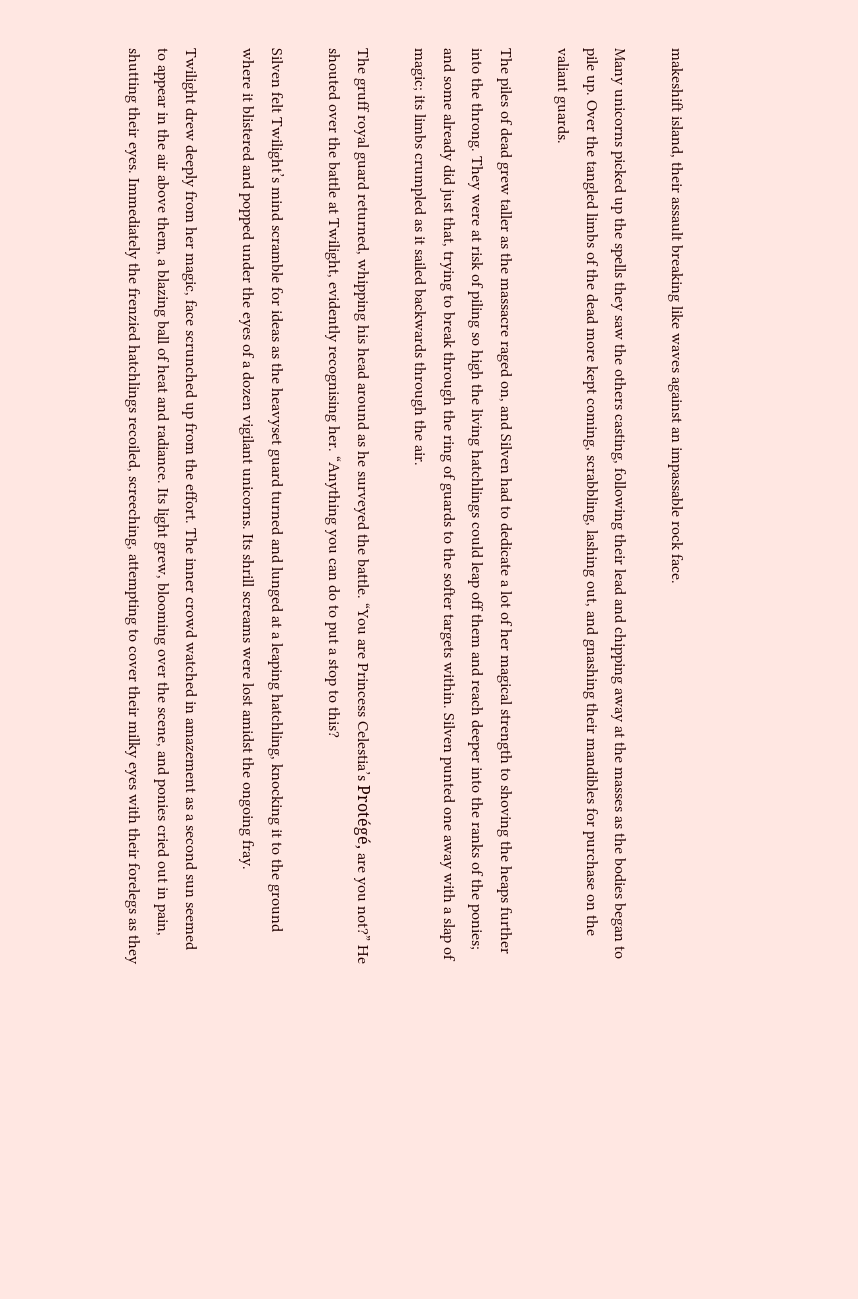makeshift island, their assault breaking like waves against an impassable rock face.

Many unicorns picked up the spells they saw the others casting, following their lead and chipping away at the masses as the bodies began to pile up. Over the tangled limbs of the dead more kept coming, scrabbling, lashing out, and gnashing their mandibles for purchase on the valiant guards.

The piles of dead grew taller as the massacre raged on, and Silven had to dedicate a lot of her magical strength to shoving the heaps further into the throng. They were at risk of piling so high the living hatchlings could leap off them and reach deeper into the ranks of the ponies; and some already did just that, trying to break through the ring of guards to the softer targets within. Silven punted one away with a slap of magic; its limbs crumpled as it sailed backwards through the air.

The gruff royal guard returned, whipping his head around as he surveyed the battle. “You are Princess Celestia’s Protégé, are you not?” He shouted over the battle at Twilight, evidently recognising her. “Anything you can do to put a stop to this?

Silven felt Twilight’s mind scramble for ideas as the heavyset guard turned and lunged at a leaping hatchling, knocking it to the ground where it blistered and popped under the eyes of a dozen vigilant unicorns. Its shrill screams were lost amidst the ongoing fray.

Twilight drew deeply from her magic, face scrunched up from the effort. The inner crowd watched in amazement as a second sun seemed to appear in the air above them, a blazing ball of heat and radiance. Its light grew, blooming over the scene, and ponies cried out in pain, shutting their eyes. Immediately the frenzied hatchlings recoiled, screeching, attempting to cover their milky eyes with their forelegs as they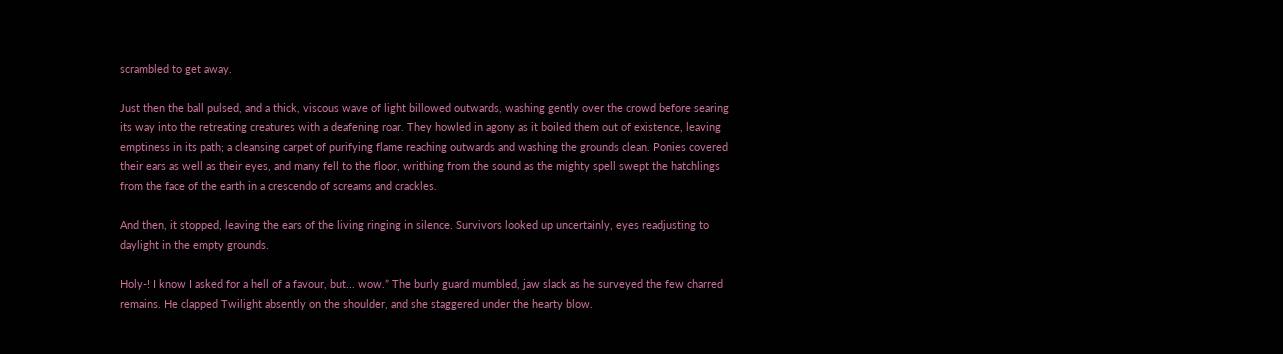scrambled to get away.

Just then the ball pulsed, and a thick, viscous wave of light billowed outwards, washing gently over the crowd before searing its way into the retreating creatures with a deafening roar. They howled in agony as it boiled them out of existence, leaving emptiness in its path; a cleansing carpet of purifying flame reaching outwards and washing the grounds clean. Ponies covered their ears as well as their eyes, and many fell to the floor, writhing from the sound as the mighty spell swept the hatchlings from the face of the earth in a crescendo of screams and crackles.

And then, it stopped, leaving the ears of the living ringing in silence. Survivors looked up uncertainly, eyes readjusting to daylight in the empty grounds.

Holy-! I know I asked for a hell of a favour, but... wow.” The burly guard mumbled, jaw slack as he surveyed the few charred remains. He clapped Twilight absently on the shoulder, and she staggered under the hearty blow.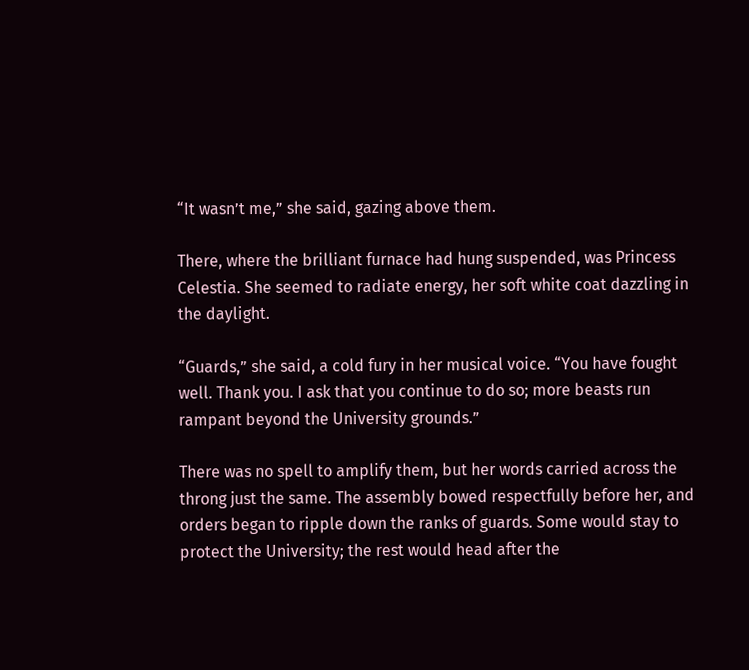“It wasn’t me,” she said, gazing above them.

There, where the brilliant furnace had hung suspended, was Princess Celestia. She seemed to radiate energy, her soft white coat dazzling in the daylight.

“Guards,” she said, a cold fury in her musical voice. “You have fought well. Thank you. I ask that you continue to do so; more beasts run rampant beyond the University grounds.”

There was no spell to amplify them, but her words carried across the throng just the same. The assembly bowed respectfully before her, and orders began to ripple down the ranks of guards. Some would stay to protect the University; the rest would head after the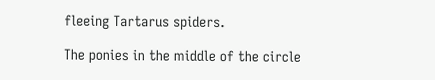fleeing Tartarus spiders.

The ponies in the middle of the circle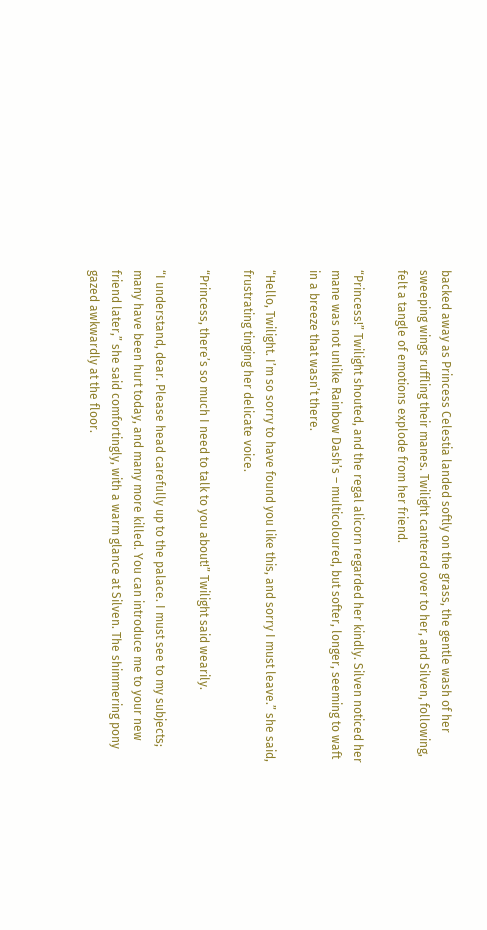backed away as Princess Celestia landed softly on the grass, the gentle wash of her sweeping wings ruffling their manes. Twilight cantered over to her, and Silven, following, felt a tangle of emotions explode from her friend.

“Princess!” Twilight shouted, and the regal alicorn regarded her kindly. Silven noticed her mane was not unlike Rainbow Dash’s – multicoloured, but softer, longer, seeming to waft in a breeze that wasn’t there.

“Hello, Twilight. I’m so sorry to have found you like this, and sorry I must leave.” she said, frustrating tinging her delicate voice.

“Princess, there’s so much I need to talk to you about!” Twilight said wearily.

“I understand, dear. Please head carefully up to the palace. I must see to my subjects; many have been hurt today, and many more killed. You can introduce me to your new friend later,” she said comfortingly, with a warm glance at Silven. The shimmering pony gazed awkwardly at the floor.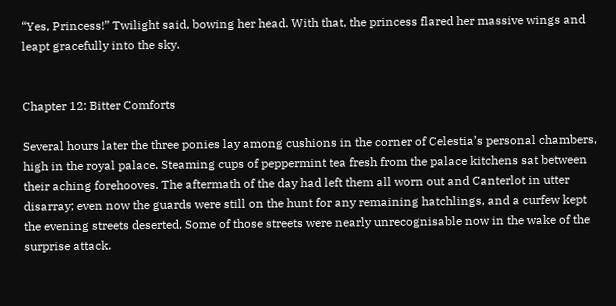“Yes, Princess!” Twilight said, bowing her head. With that, the princess flared her massive wings and leapt gracefully into the sky.


Chapter 12: Bitter Comforts

Several hours later the three ponies lay among cushions in the corner of Celestia’s personal chambers, high in the royal palace. Steaming cups of peppermint tea fresh from the palace kitchens sat between their aching forehooves. The aftermath of the day had left them all worn out and Canterlot in utter disarray; even now the guards were still on the hunt for any remaining hatchlings, and a curfew kept the evening streets deserted. Some of those streets were nearly unrecognisable now in the wake of the surprise attack.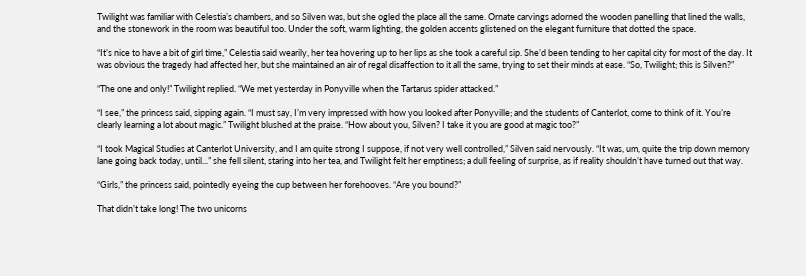Twilight was familiar with Celestia’s chambers, and so Silven was, but she ogled the place all the same. Ornate carvings adorned the wooden panelling that lined the walls, and the stonework in the room was beautiful too. Under the soft, warm lighting, the golden accents glistened on the elegant furniture that dotted the space.

“It’s nice to have a bit of girl time,” Celestia said wearily, her tea hovering up to her lips as she took a careful sip. She’d been tending to her capital city for most of the day. It was obvious the tragedy had affected her, but she maintained an air of regal disaffection to it all the same, trying to set their minds at ease. “So, Twilight; this is Silven?”

“The one and only!” Twilight replied. “We met yesterday in Ponyville when the Tartarus spider attacked.”

“I see,” the princess said, sipping again. “I must say, I’m very impressed with how you looked after Ponyville; and the students of Canterlot, come to think of it. You’re clearly learning a lot about magic.” Twilight blushed at the praise. “How about you, Silven? I take it you are good at magic too?”

“I took Magical Studies at Canterlot University, and I am quite strong I suppose, if not very well controlled,” Silven said nervously. “It was, um, quite the trip down memory lane going back today, until...” she fell silent, staring into her tea, and Twilight felt her emptiness; a dull feeling of surprise, as if reality shouldn’t have turned out that way.

“Girls,” the princess said, pointedly eyeing the cup between her forehooves. “Are you bound?”

That didn’t take long! The two unicorns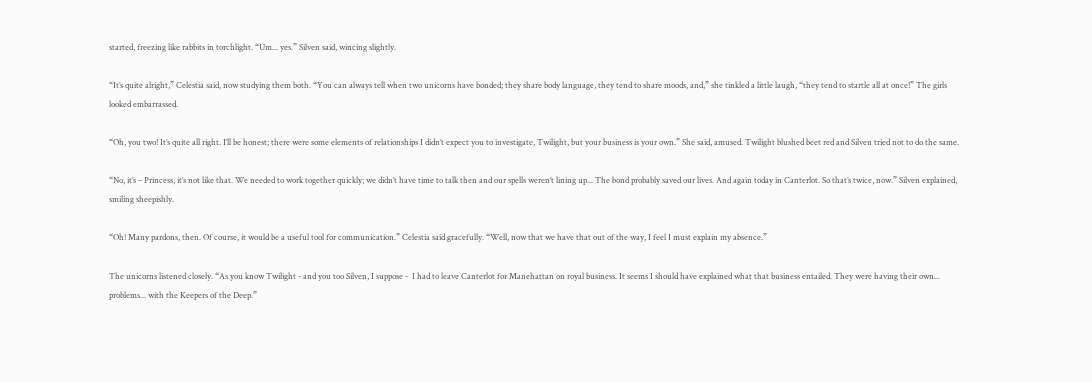started, freezing like rabbits in torchlight. “Um... yes.” Silven said, wincing slightly.

“It’s quite alright,” Celestia said, now studying them both. “You can always tell when two unicorns have bonded; they share body language, they tend to share moods, and,” she tinkled a little laugh, “they tend to startle all at once!” The girls looked embarrassed.

“Oh, you two! It’s quite all right. I’ll be honest; there were some elements of relationships I didn’t expect you to investigate, Twilight, but your business is your own.” She said, amused. Twilight blushed beet red and Silven tried not to do the same.

“No, it’s – Princess, it’s not like that. We needed to work together quickly; we didn’t have time to talk then and our spells weren’t lining up... The bond probably saved our lives. And again today in Canterlot. So that’s twice, now.” Silven explained, smiling sheepishly.

“Oh! Many pardons, then. Of course, it would be a useful tool for communication.” Celestia said gracefully. “Well, now that we have that out of the way, I feel I must explain my absence.”

The unicorns listened closely. “As you know Twilight - and you too Silven, I suppose -  I had to leave Canterlot for Manehattan on royal business. It seems I should have explained what that business entailed. They were having their own... problems... with the Keepers of the Deep.”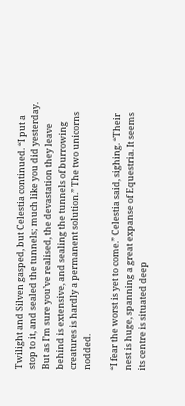Twilight and Silven gasped, but Celestia continued. “I put a stop to it, and sealed the tunnels; much like you did yesterday. But as I’m sure you’ve realised, the devastation they leave behind is extensive, and sealing the tunnels of burrowing creatures is hardly a permanent solution.” The two unicorns nodded.

“I fear the worst is yet to come.” Celestia said, sighing. “Their nest is huge, spanning a great expanse of Equestria. It seems its centre is situated deep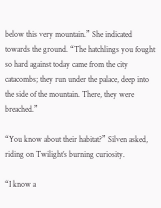below this very mountain.” She indicated towards the ground. “The hatchlings you fought so hard against today came from the city catacombs; they run under the palace, deep into the side of the mountain. There, they were breached.”

“You know about their habitat?” Silven asked, riding on Twilight’s burning curiosity.

“I know a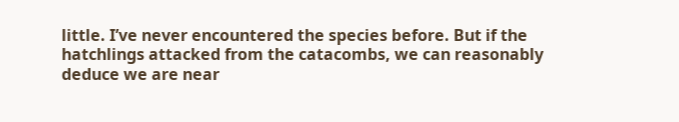little. I’ve never encountered the species before. But if the hatchlings attacked from the catacombs, we can reasonably deduce we are near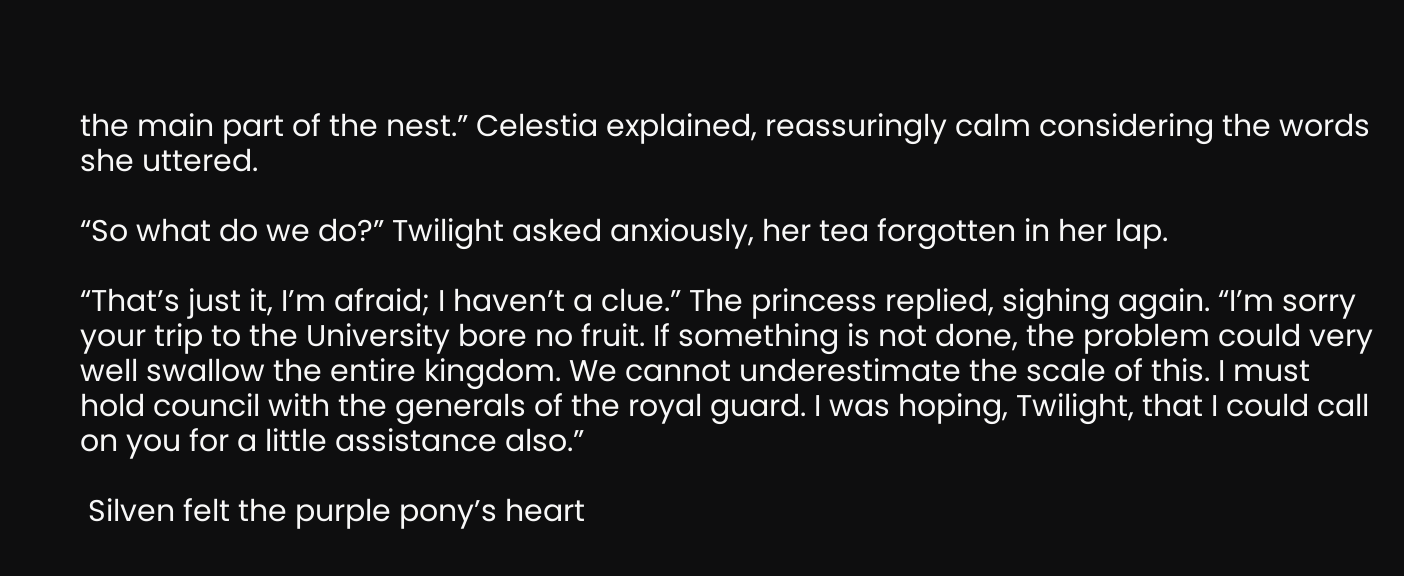the main part of the nest.” Celestia explained, reassuringly calm considering the words she uttered.

“So what do we do?” Twilight asked anxiously, her tea forgotten in her lap.

“That’s just it, I’m afraid; I haven’t a clue.” The princess replied, sighing again. “I’m sorry your trip to the University bore no fruit. If something is not done, the problem could very well swallow the entire kingdom. We cannot underestimate the scale of this. I must hold council with the generals of the royal guard. I was hoping, Twilight, that I could call on you for a little assistance also.”

 Silven felt the purple pony’s heart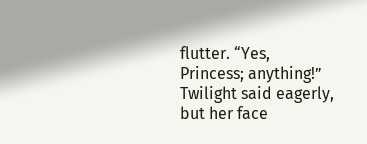flutter. “Yes, Princess; anything!” Twilight said eagerly, but her face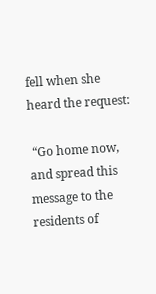fell when she heard the request:

 “Go home now, and spread this message to the residents of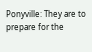Ponyville: They are to prepare for the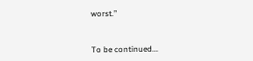worst.”



To be continued...